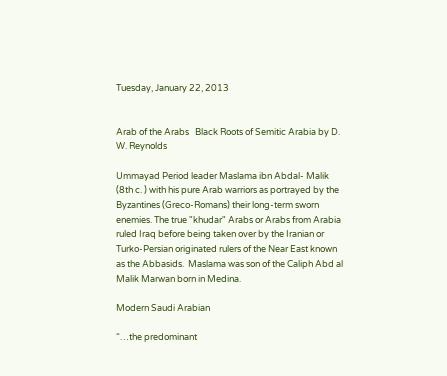Tuesday, January 22, 2013


Arab of the Arabs   Black Roots of Semitic Arabia by D. W. Reynolds

Ummayad Period leader Maslama ibn Abdal- Malik (8th c. ) with his pure Arab warriors as portrayed by the Byzantines (Greco-Romans) their long-term sworn enemies. The true "khudar" Arabs or Arabs from Arabia ruled Iraq before being taken over by the Iranian or Turko-Persian originated rulers of the Near East known as the Abbasids.  Maslama was son of the Caliph Abd al Malik Marwan born in Medina.

Modern Saudi Arabian

“…the predominant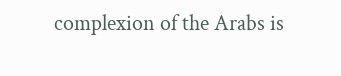complexion of the Arabs is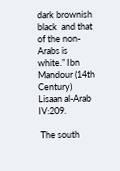dark brownish black  and that of the non-Arabs is white.” Ibn Mandour (14th Century)  Lisaan al-Arab IV:209.

 The south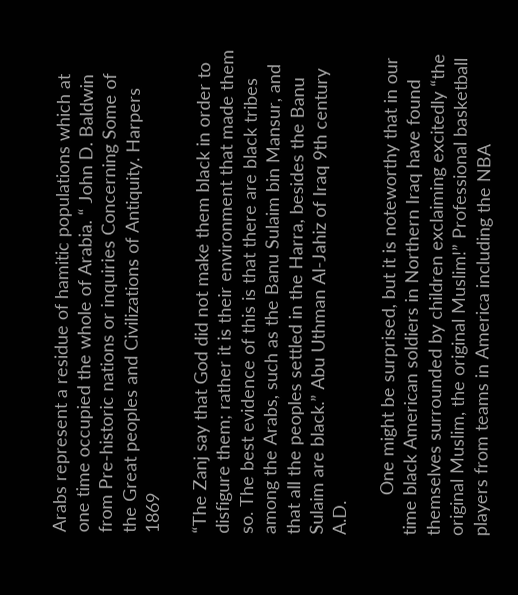Arabs represent a residue of hamitic populations which at one time occupied the whole of Arabia. “ John D. Baldwin from Pre-historic nations or inquiries Concerning Some of the Great peoples and Civilizations of Antiquity. Harpers 1869

“The Zanj say that God did not make them black in order to disfigure them; rather it is their environment that made them so. The best evidence of this is that there are black tribes among the Arabs, such as the Banu Sulaim bin Mansur, and that all the peoples settled in the Harra, besides the Banu Sulaim are black.” Abu Uthman Al-Jahiz of Iraq 9th century A.D.

        One might be surprised, but it is noteworthy that in our time black American soldiers in Northern Iraq have found themselves surrounded by children exclaiming excitedly “the original Muslim, the original Muslim!” Professional basketball players from teams in America including the NBA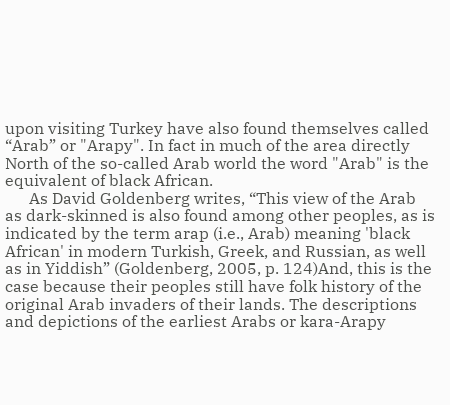upon visiting Turkey have also found themselves called “Arab” or "Arapy". In fact in much of the area directly North of the so-called Arab world the word "Arab" is the equivalent of black African.
      As David Goldenberg writes, “This view of the Arab as dark-skinned is also found among other peoples, as is indicated by the term arap (i.e., Arab) meaning 'black African' in modern Turkish, Greek, and Russian, as well as in Yiddish” (Goldenberg, 2005, p. 124)And, this is the case because their peoples still have folk history of the original Arab invaders of their lands. The descriptions and depictions of the earliest Arabs or kara-Arapy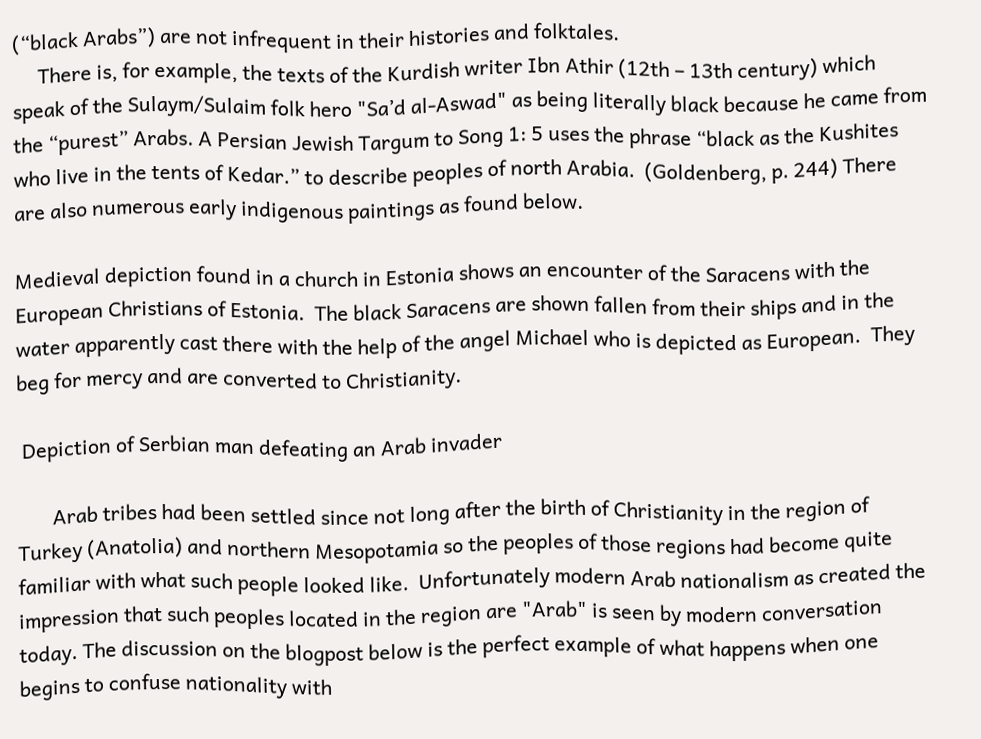(“black Arabs”) are not infrequent in their histories and folktales.
     There is, for example, the texts of the Kurdish writer Ibn Athir (12th – 13th century) which speak of the Sulaym/Sulaim folk hero "Sa’d al-Aswad" as being literally black because he came from the “purest” Arabs. A Persian Jewish Targum to Song 1: 5 uses the phrase “black as the Kushites who live in the tents of Kedar.” to describe peoples of north Arabia.  (Goldenberg, p. 244) There are also numerous early indigenous paintings as found below.

Medieval depiction found in a church in Estonia shows an encounter of the Saracens with the European Christians of Estonia.  The black Saracens are shown fallen from their ships and in the water apparently cast there with the help of the angel Michael who is depicted as European.  They beg for mercy and are converted to Christianity.

 Depiction of Serbian man defeating an Arab invader

       Arab tribes had been settled since not long after the birth of Christianity in the region of Turkey (Anatolia) and northern Mesopotamia so the peoples of those regions had become quite familiar with what such people looked like.  Unfortunately modern Arab nationalism as created the impression that such peoples located in the region are "Arab" is seen by modern conversation today. The discussion on the blogpost below is the perfect example of what happens when one begins to confuse nationality with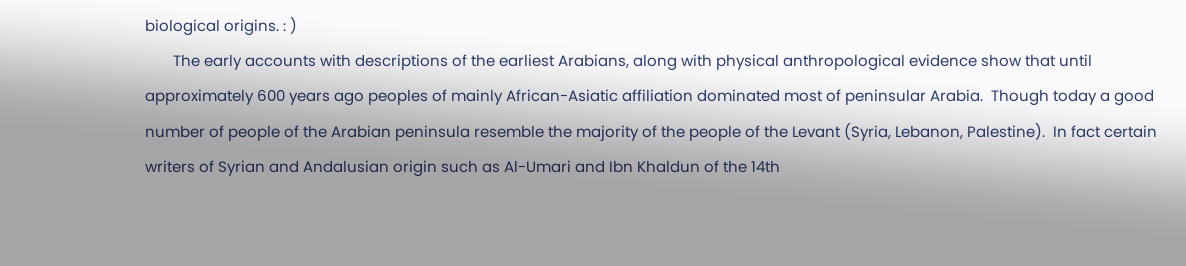biological origins. : )
       The early accounts with descriptions of the earliest Arabians, along with physical anthropological evidence show that until approximately 600 years ago peoples of mainly African-Asiatic affiliation dominated most of peninsular Arabia.  Though today a good number of people of the Arabian peninsula resemble the majority of the people of the Levant (Syria, Lebanon, Palestine).  In fact certain writers of Syrian and Andalusian origin such as Al-Umari and Ibn Khaldun of the 14th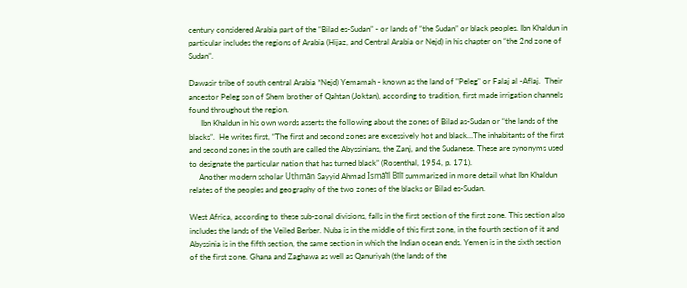century considered Arabia part of the “Bilad es-Sudan” - or lands of “the Sudan” or black peoples. Ibn Khaldun in particular includes the regions of Arabia (Hijaz, and Central Arabia or Nejd) in his chapter on “the 2nd zone of Sudan”.

Dawasir tribe of south central Arabia *Nejd) Yemamah - known as the land of "Peleg" or Falaj al -Aflaj.  Their ancestor Peleg son of Shem brother of Qahtan (Joktan), according to tradition, first made irrigation channels found throughout the region.
      Ibn Khaldun in his own words asserts the following about the zones of Bilad as-Sudan or “the lands of the blacks”.  He writes first, “The first and second zones are excessively hot and black…The inhabitants of the first and second zones in the south are called the Abyssinians, the Zanj, and the Sudanese. These are synonyms used to designate the particular nation that has turned black” (Rosenthal, 1954, p. 171).
     Another modern scholar Uthmān Sayyid Ahmad Ismā’īl Bīlī summarized in more detail what Ibn Khaldun relates of the peoples and geography of the two zones of the blacks or Bilad es-Sudan.

West Africa, according to these sub-zonal divisions, falls in the first section of the first zone. This section also includes the lands of the Veiled Berber. Nuba is in the middle of this first zone, in the fourth section of it and Abyssinia is in the fifth section, the same section in which the Indian ocean ends. Yemen is in the sixth section of the first zone. Ghana and Zaghawa as well as Qanuriyah (the lands of the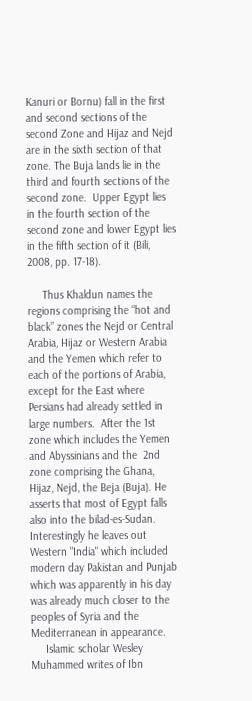Kanuri or Bornu) fall in the first and second sections of the second Zone and Hijaz and Nejd are in the sixth section of that zone. The Buja lands lie in the third and fourth sections of the second zone.  Upper Egypt lies in the fourth section of the second zone and lower Egypt lies in the fifth section of it (Bili, 2008, pp. 17-18).

     Thus Khaldun names the regions comprising the “hot and black” zones the Nejd or Central Arabia, Hijaz or Western Arabia and the Yemen which refer to each of the portions of Arabia, except for the East where Persians had already settled in large numbers.  After the 1st zone which includes the Yemen and Abyssinians and the  2nd zone comprising the Ghana, Hijaz, Nejd, the Beja (Buja). He asserts that most of Egypt falls also into the bilad-es-Sudan. Interestingly he leaves out Western "India" which included modern day Pakistan and Punjab which was apparently in his day was already much closer to the peoples of Syria and the Mediterranean in appearance.
     Islamic scholar Wesley Muhammed writes of Ibn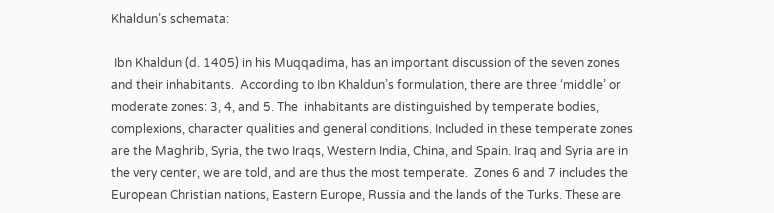Khaldun’s schemata:

 Ibn Khaldun (d. 1405) in his Muqqadima, has an important discussion of the seven zones and their inhabitants.  According to Ibn Khaldun’s formulation, there are three ‘middle’ or moderate zones: 3, 4, and 5. The  inhabitants are distinguished by temperate bodies, complexions, character qualities and general conditions. Included in these temperate zones are the Maghrib, Syria, the two Iraqs, Western India, China, and Spain. Iraq and Syria are in the very center, we are told, and are thus the most temperate.  Zones 6 and 7 includes the European Christian nations, Eastern Europe, Russia and the lands of the Turks. These are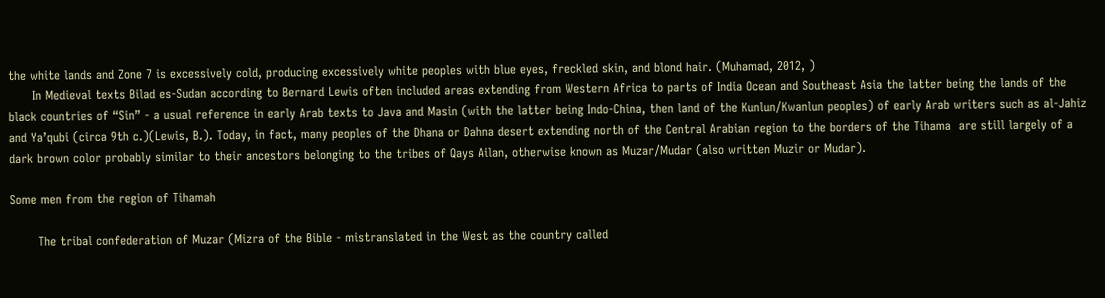the white lands and Zone 7 is excessively cold, producing excessively white peoples with blue eyes, freckled skin, and blond hair. (Muhamad, 2012, )
      In Medieval texts Bilad es-Sudan according to Bernard Lewis often included areas extending from Western Africa to parts of India Ocean and Southeast Asia the latter being the lands of the black countries of “Sin” - a usual reference in early Arab texts to Java and Masin (with the latter being Indo-China, then land of the Kunlun/Kwanlun peoples) of early Arab writers such as al-Jahiz and Ya’qubi (circa 9th c.)(Lewis, B.). Today, in fact, many peoples of the Dhana or Dahna desert extending north of the Central Arabian region to the borders of the Tihama  are still largely of a dark brown color probably similar to their ancestors belonging to the tribes of Qays Ailan, otherwise known as Muzar/Mudar (also written Muzir or Mudar).

Some men from the region of Tihamah

       The tribal confederation of Muzar (Mizra of the Bible - mistranslated in the West as the country called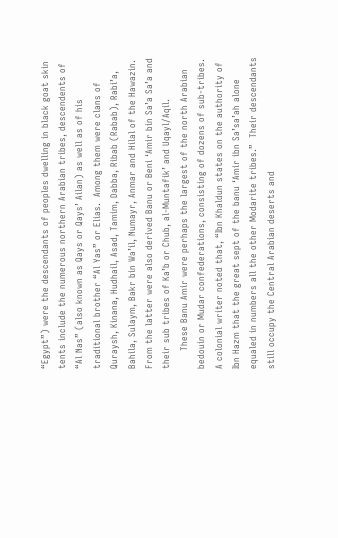“Egypt”) were the descendants of peoples dwelling in black goat skin tents include the numerous northern Arabian tribes, descendents of “Al Nas” (also known as Qays or Qays’ Ailan) as well as of his traditional brother “Al Yas” or Elias.  Among them were clans of  Quraysh, Kinana, Hudhail, Asad, Tamim, Dabba, Ribab (Rabab), Rabi’a, Bahila, Sulaym, Bakr bin Wa’il, Numayr, Anmar and Hilal of the Hawazin. From the latter were also derived Banu or Beni ‘Amir bin Sa’a Sa’a and their sub tribes of Ka’b or Chub, al-Muntafik’ and Uqayl/Aqil.
      These Banu Amir were perhaps the largest of the north Arabian bedouin or Mudar confederations, consisting of dozens of sub-tribes. A colonial writer noted that, “Ibn Khaldun states on the authority of Ibn Hazm that the great sept of the banu ‘Amir ibn Sa’sa’ah alone equaled in numbers all the other Modarite tribes.”  Their descendants still occupy the Central Arabian deserts and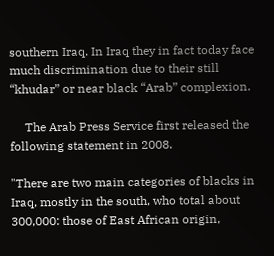southern Iraq. In Iraq they in fact today face much discrimination due to their still “khudar” or near black “Arab” complexion.

     The Arab Press Service first released the following statement in 2008.

"There are two main categories of blacks in Iraq, mostly in the south, who total about 300,000: those of East African origin,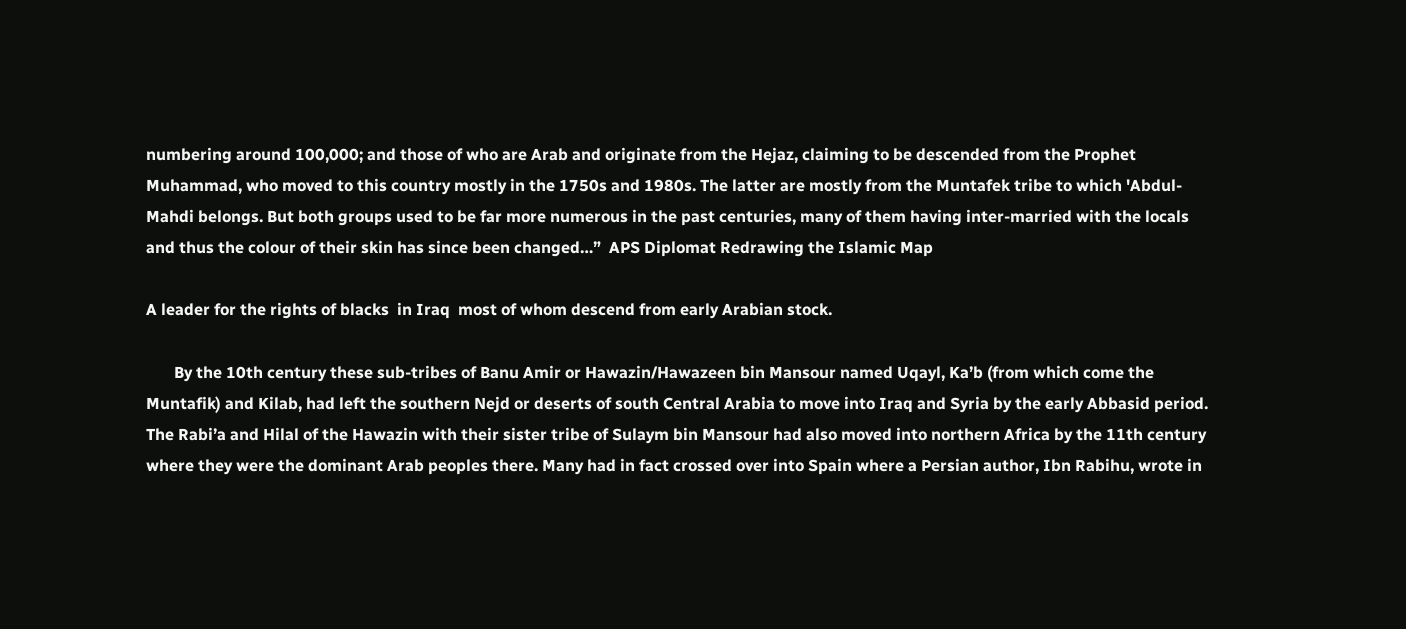numbering around 100,000; and those of who are Arab and originate from the Hejaz, claiming to be descended from the Prophet Muhammad, who moved to this country mostly in the 1750s and 1980s. The latter are mostly from the Muntafek tribe to which 'Abdul-Mahdi belongs. But both groups used to be far more numerous in the past centuries, many of them having inter-married with the locals and thus the colour of their skin has since been changed…”  APS Diplomat Redrawing the Islamic Map

A leader for the rights of blacks  in Iraq  most of whom descend from early Arabian stock.

       By the 10th century these sub-tribes of Banu Amir or Hawazin/Hawazeen bin Mansour named Uqayl, Ka’b (from which come the Muntafik) and Kilab, had left the southern Nejd or deserts of south Central Arabia to move into Iraq and Syria by the early Abbasid period.  The Rabi’a and Hilal of the Hawazin with their sister tribe of Sulaym bin Mansour had also moved into northern Africa by the 11th century where they were the dominant Arab peoples there. Many had in fact crossed over into Spain where a Persian author, Ibn Rabihu, wrote in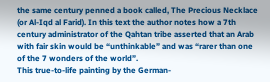the same century penned a book called, The Precious Necklace (or Al-Iqd al Farid). In this text the author notes how a 7th century administrator of the Qahtan tribe asserted that an Arab with fair skin would be “unthinkable” and was “rarer than one of the 7 wonders of the world”.
This true-to-life painting by the German-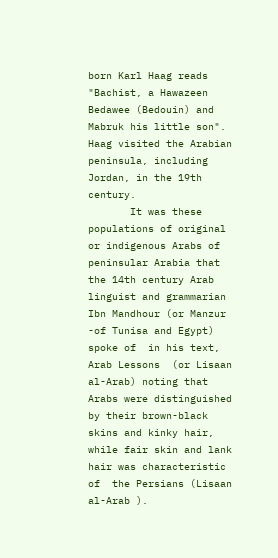born Karl Haag reads "Bachist, a Hawazeen Bedawee (Bedouin) and Mabruk his little son". Haag visited the Arabian peninsula, including Jordan, in the 19th century.
       It was these populations of original or indigenous Arabs of peninsular Arabia that the 14th century Arab linguist and grammarian Ibn Mandhour (or Manzur -of Tunisa and Egypt) spoke of  in his text, Arab Lessons  (or Lisaan al-Arab) noting that Arabs were distinguished by their brown-black skins and kinky hair, while fair skin and lank hair was characteristic of  the Persians (Lisaan al-Arab ).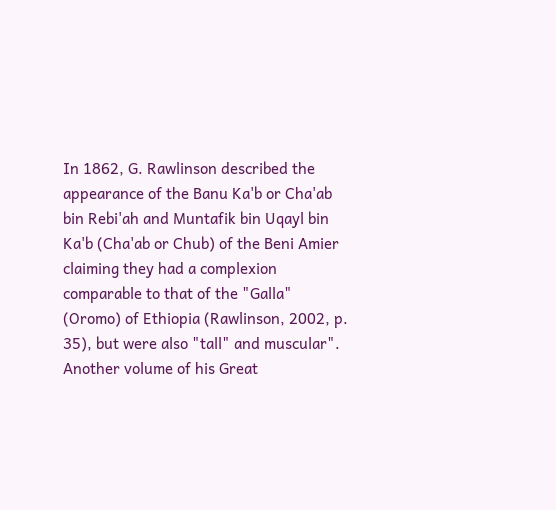In 1862, G. Rawlinson described the appearance of the Banu Ka'b or Cha'ab bin Rebi'ah and Muntafik bin Uqayl bin Ka'b (Cha'ab or Chub) of the Beni Amier claiming they had a complexion comparable to that of the "Galla" (Oromo) of Ethiopia (Rawlinson, 2002, p. 35), but were also "tall" and muscular". Another volume of his Great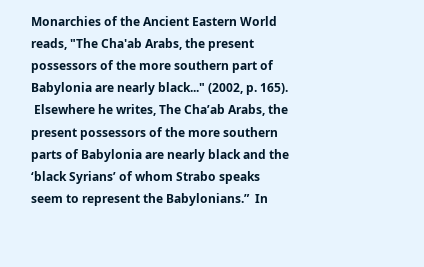Monarchies of the Ancient Eastern World reads, "The Cha'ab Arabs, the present possessors of the more southern part of Babylonia are nearly black..." (2002, p. 165).
 Elsewhere he writes, The Cha’ab Arabs, the present possessors of the more southern parts of Babylonia are nearly black and the ‘black Syrians’ of whom Strabo speaks seem to represent the Babylonians.”  In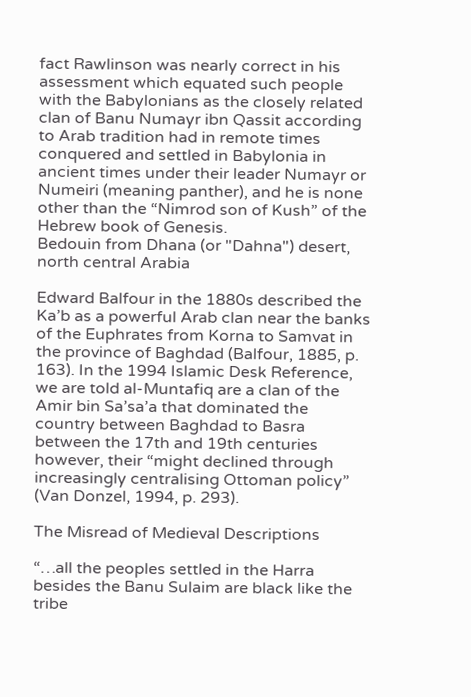fact Rawlinson was nearly correct in his assessment which equated such people with the Babylonians as the closely related clan of Banu Numayr ibn Qassit according to Arab tradition had in remote times conquered and settled in Babylonia in ancient times under their leader Numayr or Numeiri (meaning panther), and he is none other than the “Nimrod son of Kush” of the Hebrew book of Genesis.
Bedouin from Dhana (or "Dahna") desert, north central Arabia

Edward Balfour in the 1880s described the Ka’b as a powerful Arab clan near the banks of the Euphrates from Korna to Samvat in the province of Baghdad (Balfour, 1885, p. 163). In the 1994 Islamic Desk Reference, we are told al-Muntafiq are a clan of the Amir bin Sa’sa’a that dominated the country between Baghdad to Basra between the 17th and 19th centuries however, their “might declined through increasingly centralising Ottoman policy” (Van Donzel, 1994, p. 293).

The Misread of Medieval Descriptions

“…all the peoples settled in the Harra besides the Banu Sulaim are black like the tribe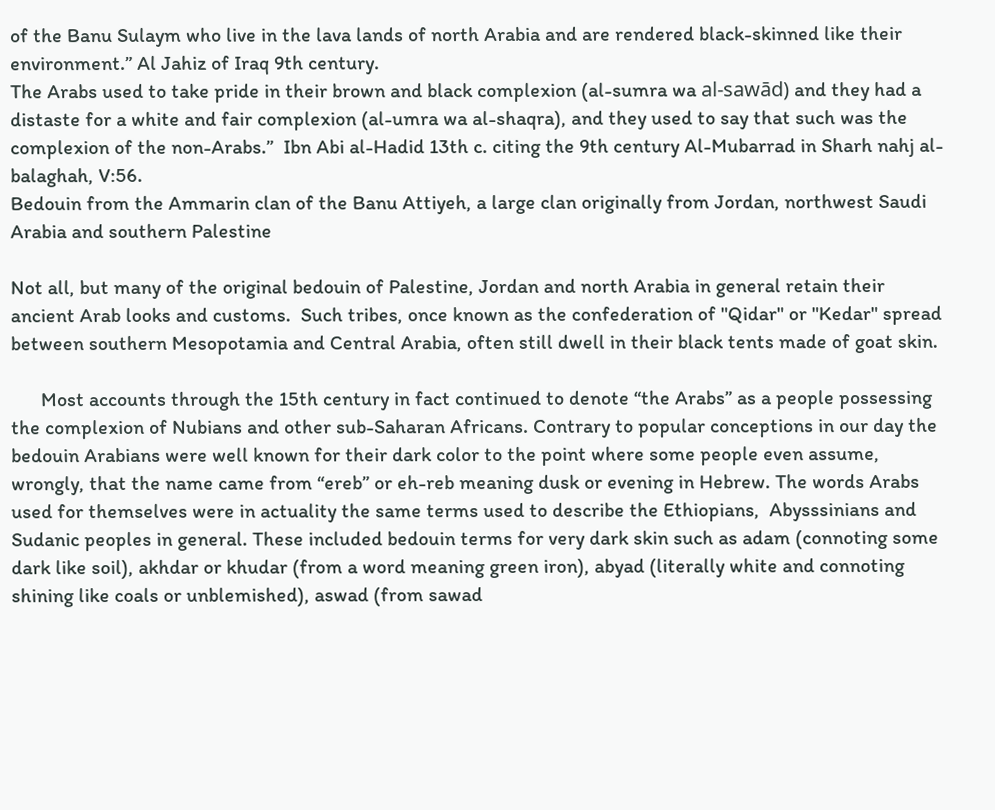of the Banu Sulaym who live in the lava lands of north Arabia and are rendered black-skinned like their environment.” Al Jahiz of Iraq 9th century.
The Arabs used to take pride in their brown and black complexion (al-sumra wa al-sawād) and they had a distaste for a white and fair complexion (al-umra wa al-shaqra), and they used to say that such was the complexion of the non-Arabs.”  Ibn Abi al-Hadid 13th c. citing the 9th century Al-Mubarrad in Sharh nahj al-balaghah, V:56.
Bedouin from the Ammarin clan of the Banu Attiyeh, a large clan originally from Jordan, northwest Saudi Arabia and southern Palestine

Not all, but many of the original bedouin of Palestine, Jordan and north Arabia in general retain their ancient Arab looks and customs.  Such tribes, once known as the confederation of "Qidar" or "Kedar" spread between southern Mesopotamia and Central Arabia, often still dwell in their black tents made of goat skin.

      Most accounts through the 15th century in fact continued to denote “the Arabs” as a people possessing the complexion of Nubians and other sub-Saharan Africans. Contrary to popular conceptions in our day the bedouin Arabians were well known for their dark color to the point where some people even assume, wrongly, that the name came from “ereb” or eh-reb meaning dusk or evening in Hebrew. The words Arabs used for themselves were in actuality the same terms used to describe the Ethiopians,  Abysssinians and Sudanic peoples in general. These included bedouin terms for very dark skin such as adam (connoting some dark like soil), akhdar or khudar (from a word meaning green iron), abyad (literally white and connoting shining like coals or unblemished), aswad (from sawad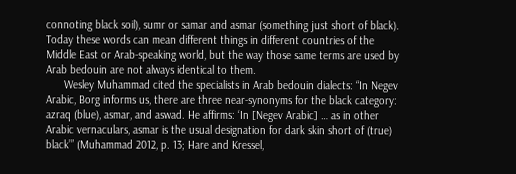connoting black soil), sumr or samar and asmar (something just short of black). Today these words can mean different things in different countries of the Middle East or Arab-speaking world, but the way those same terms are used by Arab bedouin are not always identical to them.
      Wesley Muhammad cited the specialists in Arab bedouin dialects: “In Negev Arabic, Borg informs us, there are three near-synonyms for the black category: azraq (blue), asmar, and aswad. He affirms: ‘In [Negev Arabic] … as in other Arabic vernaculars, asmar is the usual designation for dark skin short of (true) black’” (Muhammad 2012, p. 13; Hare and Kressel,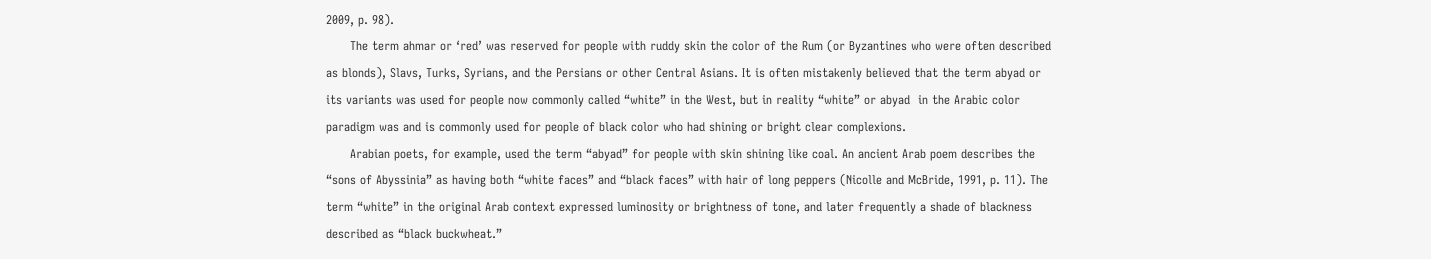2009, p. 98).
      The term ahmar or ‘red’ was reserved for people with ruddy skin the color of the Rum (or Byzantines who were often described as blonds), Slavs, Turks, Syrians, and the Persians or other Central Asians. It is often mistakenly believed that the term abyad or its variants was used for people now commonly called “white” in the West, but in reality “white” or abyad  in the Arabic color paradigm was and is commonly used for people of black color who had shining or bright clear complexions.
      Arabian poets, for example, used the term “abyad” for people with skin shining like coal. An ancient Arab poem describes the “sons of Abyssinia” as having both “white faces” and “black faces” with hair of long peppers (Nicolle and McBride, 1991, p. 11). The term “white” in the original Arab context expressed luminosity or brightness of tone, and later frequently a shade of blackness described as “black buckwheat.”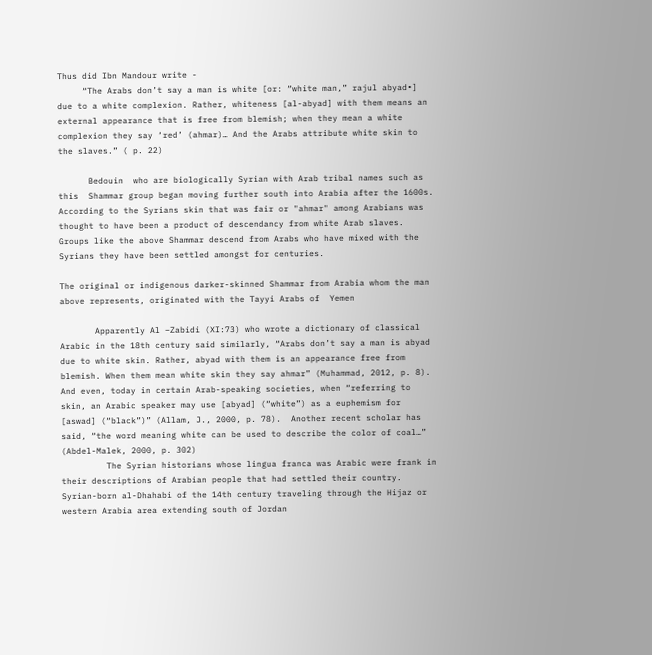Thus did Ibn Mandour write -
     “The Arabs don’t say a man is white [or: “white man,” rajul abyad∙] due to a white complexion. Rather, whiteness [al-abyad] with them means an external appearance that is free from blemish; when they mean a white complexion they say ‘red’ (ahmar)… And the Arabs attribute white skin to the slaves.” ( p. 22)

      Bedouin  who are biologically Syrian with Arab tribal names such as this  Shammar group began moving further south into Arabia after the 1600s.  According to the Syrians skin that was fair or "ahmar" among Arabians was thought to have been a product of descendancy from white Arab slaves.  Groups like the above Shammar descend from Arabs who have mixed with the Syrians they have been settled amongst for centuries.

The original or indigenous darker-skinned Shammar from Arabia whom the man above represents, originated with the Tayyi Arabs of  Yemen

       Apparently Al –Zabidi (XI:73) who wrote a dictionary of classical Arabic in the 18th century said similarly, “Arabs don’t say a man is abyad due to white skin. Rather, abyad with them is an appearance free from blemish. When them mean white skin they say ahmar” (Muhammad, 2012, p. 8). And even, today in certain Arab-speaking societies, when “referring to skin, an Arabic speaker may use [abyad] (“white”) as a euphemism for [aswad] (“black”)” (Allam, J., 2000, p. 78).  Another recent scholar has said, “the word meaning white can be used to describe the color of coal…” (Abdel-Malek, 2000, p. 302)
         The Syrian historians whose lingua franca was Arabic were frank in their descriptions of Arabian people that had settled their country. Syrian-born al-Dhahabi of the 14th century traveling through the Hijaz or western Arabia area extending south of Jordan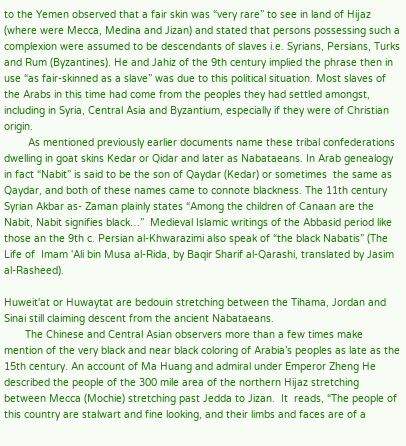to the Yemen observed that a fair skin was “very rare” to see in land of Hijaz (where were Mecca, Medina and Jizan) and stated that persons possessing such a complexion were assumed to be descendants of slaves i.e. Syrians, Persians, Turks and Rum (Byzantines). He and Jahiz of the 9th century implied the phrase then in use “as fair-skinned as a slave” was due to this political situation. Most slaves of the Arabs in this time had come from the peoples they had settled amongst, including in Syria, Central Asia and Byzantium, especially if they were of Christian origin.
        As mentioned previously earlier documents name these tribal confederations dwelling in goat skins Kedar or Qidar and later as Nabataeans. In Arab genealogy in fact “Nabit” is said to be the son of Qaydar (Kedar) or sometimes  the same as Qaydar, and both of these names came to connote blackness. The 11th century Syrian Akbar as- Zaman plainly states “Among the children of Canaan are the Nabit, Nabit signifies black…”  Medieval Islamic writings of the Abbasid period like those an the 9th c. Persian al-Khwarazimi also speak of “the black Nabatis” (The Life of  Imam 'Ali bin Musa al-Rida, by Baqir Sharif al-Qarashi, translated by Jasim al-Rasheed).

Huweit'at or Huwaytat are bedouin stretching between the Tihama, Jordan and Sinai still claiming descent from the ancient Nabataeans.
       The Chinese and Central Asian observers more than a few times make mention of the very black and near black coloring of Arabia’s peoples as late as the 15th century. An account of Ma Huang and admiral under Emperor Zheng He described the people of the 300 mile area of the northern Hijaz stretching between Mecca (Mochie) stretching past Jedda to Jizan.  It  reads, “The people of this country are stalwart and fine looking, and their limbs and faces are of a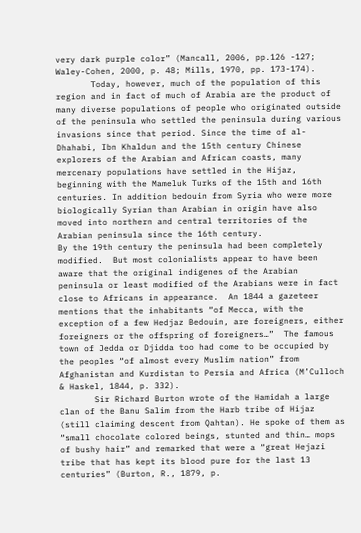very dark purple color” (Mancall, 2006, pp.126 -127; Waley-Cohen, 2000, p. 48; Mills, 1970, pp. 173-174).
       Today, however, much of the population of this region and in fact of much of Arabia are the product of many diverse populations of people who originated outside of the peninsula who settled the peninsula during various invasions since that period. Since the time of al-Dhahabi, Ibn Khaldun and the 15th century Chinese explorers of the Arabian and African coasts, many mercenary populations have settled in the Hijaz, beginning with the Mameluk Turks of the 15th and 16th centuries. In addition bedouin from Syria who were more biologically Syrian than Arabian in origin have also moved into northern and central territories of the Arabian peninsula since the 16th century.
By the 19th century the peninsula had been completely modified.  But most colonialists appear to have been aware that the original indigenes of the Arabian peninsula or least modified of the Arabians were in fact close to Africans in appearance.  An 1844 a gazeteer mentions that the inhabitants “of Mecca, with the exception of a few Hedjaz Bedouin, are foreigners, either foreigners or the offspring of foreigners…”  The famous town of Jedda or Djidda too had come to be occupied by the peoples “of almost every Muslim nation” from Afghanistan and Kurdistan to Persia and Africa (M’Culloch & Haskel, 1844, p. 332).
       Sir Richard Burton wrote of the Hamidah a large clan of the Banu Salim from the Harb tribe of Hijaz (still claiming descent from Qahtan). He spoke of them as  “small chocolate colored beings, stunted and thin… mops of bushy hair” and remarked that were a “great Hejazi tribe that has kept its blood pure for the last 13 centuries” (Burton, R., 1879, p.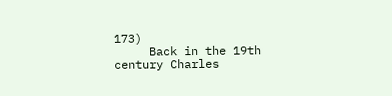173)
     Back in the 19th century Charles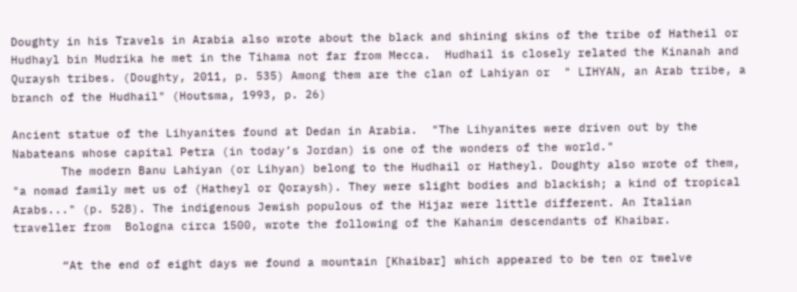Doughty in his Travels in Arabia also wrote about the black and shining skins of the tribe of Hatheil or Hudhayl bin Mudrika he met in the Tihama not far from Mecca.  Hudhail is closely related the Kinanah and Quraysh tribes. (Doughty, 2011, p. 535) Among them are the clan of Lahiyan or  " LIHYAN, an Arab tribe, a branch of the Hudhail" (Houtsma, 1993, p. 26)

Ancient statue of the Lihyanites found at Dedan in Arabia.  "The Lihyanites were driven out by the Nabateans whose capital Petra (in today’s Jordan) is one of the wonders of the world."
       The modern Banu Lahiyan (or Lihyan) belong to the Hudhail or Hatheyl. Doughty also wrote of them, "a nomad family met us of (Hatheyl or Qoraysh). They were slight bodies and blackish; a kind of tropical Arabs..." (p. 528). The indigenous Jewish populous of the Hijaz were little different. An Italian traveller from  Bologna circa 1500, wrote the following of the Kahanim descendants of Khaibar.

       “At the end of eight days we found a mountain [Khaibar] which appeared to be ten or twelve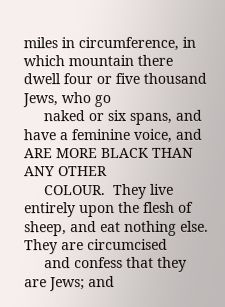miles in circumference, in which mountain there dwell four or five thousand Jews, who go
     naked or six spans, and have a feminine voice, and ARE MORE BLACK THAN ANY OTHER
     COLOUR.  They live entirely upon the flesh of sheep, and eat nothing else.  They are circumcised
     and confess that they are Jews; and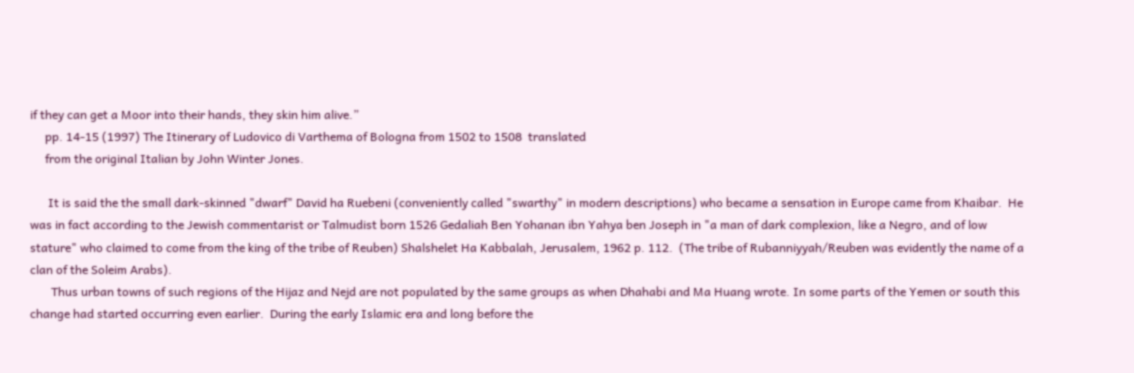if they can get a Moor into their hands, they skin him alive.”
     pp. 14-15 (1997) The Itinerary of Ludovico di Varthema of Bologna from 1502 to 1508  translated
     from the original Italian by John Winter Jones.

      It is said the the small dark-skinned "dwarf" David ha Ruebeni (conveniently called "swarthy" in modern descriptions) who became a sensation in Europe came from Khaibar.  He was in fact according to the Jewish commentarist or Talmudist born 1526 Gedaliah Ben Yohanan ibn Yahya ben Joseph in "a man of dark complexion, like a Negro, and of low stature" who claimed to come from the king of the tribe of Reuben) Shalshelet Ha Kabbalah, Jerusalem, 1962 p. 112.  (The tribe of Rubanniyyah/Reuben was evidently the name of a clan of the Soleim Arabs).
       Thus urban towns of such regions of the Hijaz and Nejd are not populated by the same groups as when Dhahabi and Ma Huang wrote. In some parts of the Yemen or south this change had started occurring even earlier.  During the early Islamic era and long before the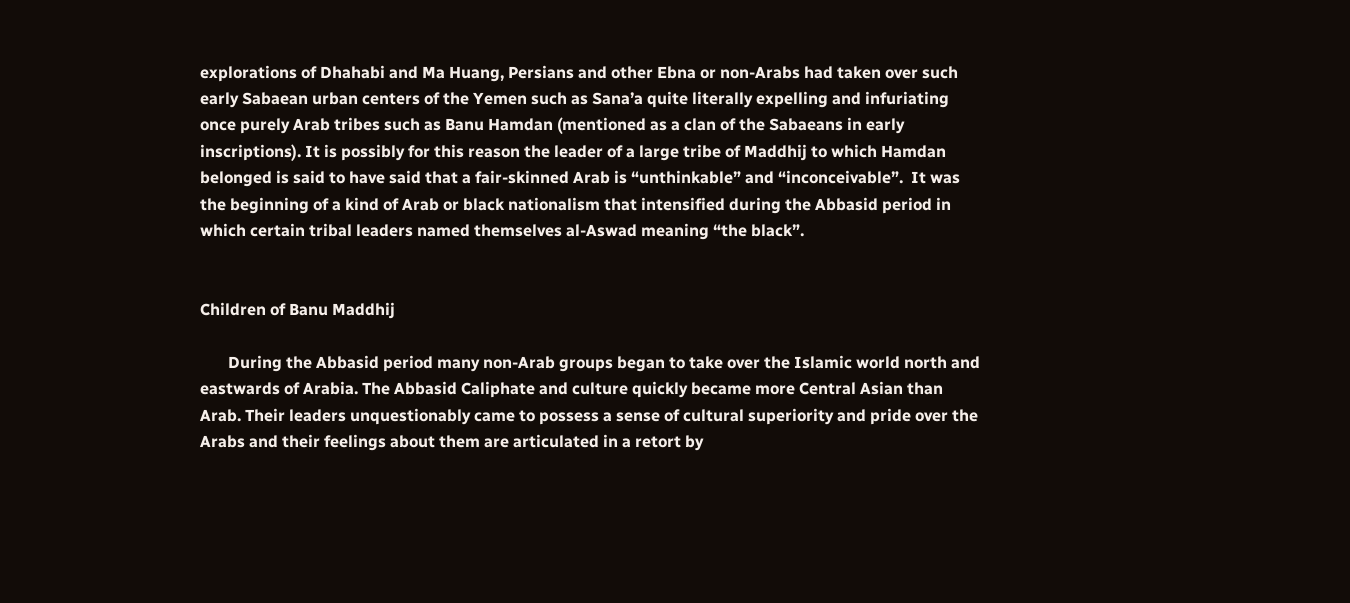explorations of Dhahabi and Ma Huang, Persians and other Ebna or non-Arabs had taken over such early Sabaean urban centers of the Yemen such as Sana’a quite literally expelling and infuriating once purely Arab tribes such as Banu Hamdan (mentioned as a clan of the Sabaeans in early inscriptions). It is possibly for this reason the leader of a large tribe of Maddhij to which Hamdan belonged is said to have said that a fair-skinned Arab is “unthinkable” and “inconceivable”.  It was the beginning of a kind of Arab or black nationalism that intensified during the Abbasid period in which certain tribal leaders named themselves al-Aswad meaning “the black”.


Children of Banu Maddhij

       During the Abbasid period many non-Arab groups began to take over the Islamic world north and eastwards of Arabia. The Abbasid Caliphate and culture quickly became more Central Asian than Arab. Their leaders unquestionably came to possess a sense of cultural superiority and pride over the Arabs and their feelings about them are articulated in a retort by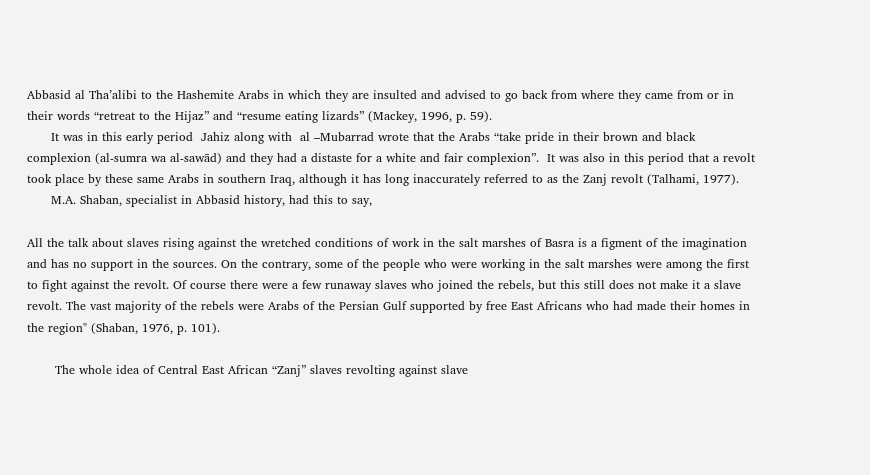Abbasid al Tha’alibi to the Hashemite Arabs in which they are insulted and advised to go back from where they came from or in their words “retreat to the Hijaz” and “resume eating lizards” (Mackey, 1996, p. 59).
      It was in this early period  Jahiz along with  al –Mubarrad wrote that the Arabs “take pride in their brown and black complexion (al-sumra wa al-sawād) and they had a distaste for a white and fair complexion”.  It was also in this period that a revolt took place by these same Arabs in southern Iraq, although it has long inaccurately referred to as the Zanj revolt (Talhami, 1977).
      M.A. Shaban, specialist in Abbasid history, had this to say,

All the talk about slaves rising against the wretched conditions of work in the salt marshes of Basra is a figment of the imagination and has no support in the sources. On the contrary, some of the people who were working in the salt marshes were among the first to fight against the revolt. Of course there were a few runaway slaves who joined the rebels, but this still does not make it a slave revolt. The vast majority of the rebels were Arabs of the Persian Gulf supported by free East Africans who had made their homes in the region" (Shaban, 1976, p. 101).

       The whole idea of Central East African “Zanj” slaves revolting against slave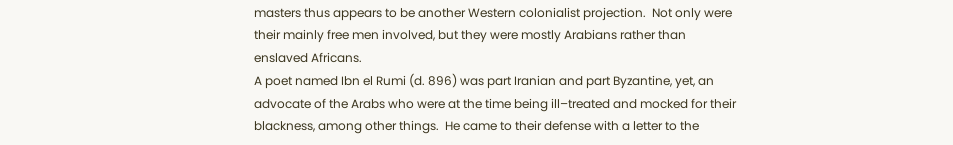masters thus appears to be another Western colonialist projection.  Not only were their mainly free men involved, but they were mostly Arabians rather than enslaved Africans.
A poet named Ibn el Rumi (d. 896) was part Iranian and part Byzantine, yet, an advocate of the Arabs who were at the time being ill–treated and mocked for their blackness, among other things.  He came to their defense with a letter to the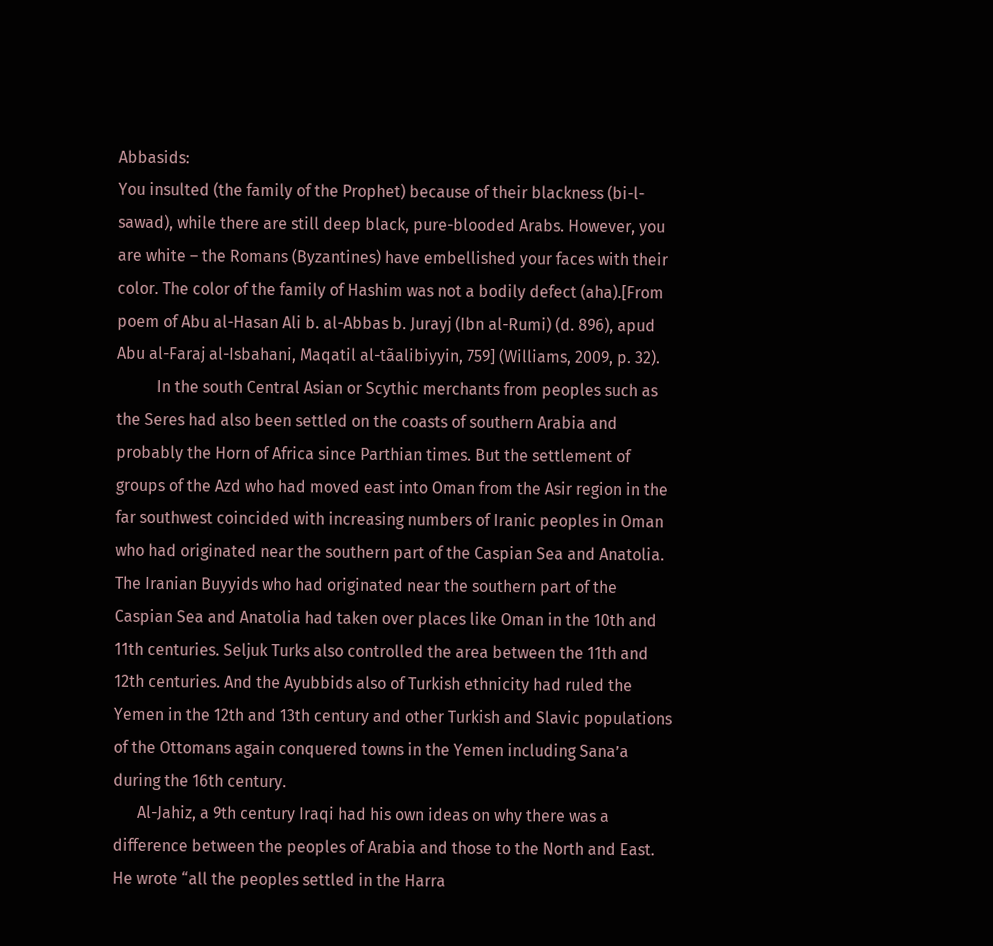Abbasids:
You insulted (the family of the Prophet) because of their blackness (bi-l-sawad), while there are still deep black, pure-blooded Arabs. However, you are white – the Romans (Byzantines) have embellished your faces with their color. The color of the family of Hashim was not a bodily defect (aha).[From poem of Abu al-Hasan Ali b. al-Abbas b. Jurayj (Ibn al-Rumi) (d. 896), apud Abu al-Faraj al-Isbahani, Maqatil al-tãalibiyyin, 759] (Williams, 2009, p. 32).
          In the south Central Asian or Scythic merchants from peoples such as the Seres had also been settled on the coasts of southern Arabia and probably the Horn of Africa since Parthian times. But the settlement of groups of the Azd who had moved east into Oman from the Asir region in the far southwest coincided with increasing numbers of Iranic peoples in Oman who had originated near the southern part of the Caspian Sea and Anatolia. The Iranian Buyyids who had originated near the southern part of the Caspian Sea and Anatolia had taken over places like Oman in the 10th and 11th centuries. Seljuk Turks also controlled the area between the 11th and 12th centuries. And the Ayubbids also of Turkish ethnicity had ruled the Yemen in the 12th and 13th century and other Turkish and Slavic populations of the Ottomans again conquered towns in the Yemen including Sana’a during the 16th century.
      Al-Jahiz, a 9th century Iraqi had his own ideas on why there was a difference between the peoples of Arabia and those to the North and East. He wrote “all the peoples settled in the Harra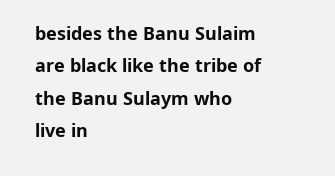besides the Banu Sulaim are black like the tribe of the Banu Sulaym who live in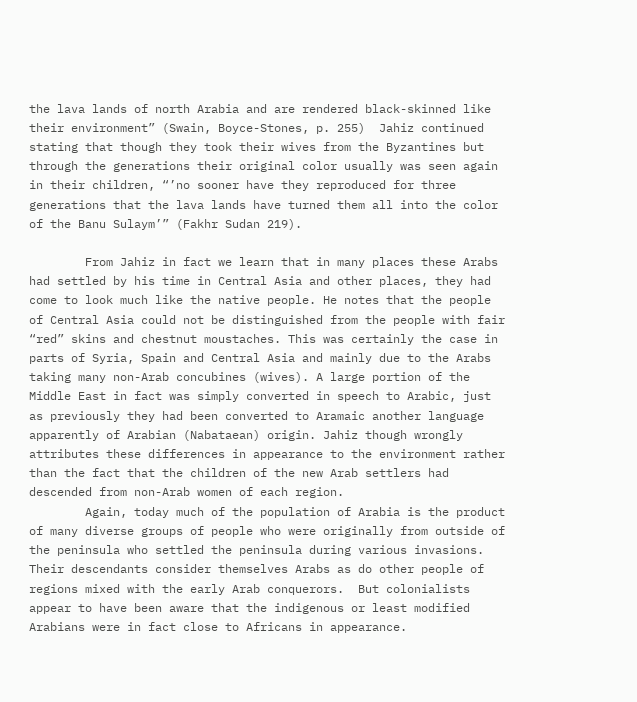the lava lands of north Arabia and are rendered black-skinned like their environment” (Swain, Boyce-Stones, p. 255)  Jahiz continued stating that though they took their wives from the Byzantines but through the generations their original color usually was seen again in their children, “’no sooner have they reproduced for three generations that the lava lands have turned them all into the color of the Banu Sulaym’” (Fakhr Sudan 219).

        From Jahiz in fact we learn that in many places these Arabs had settled by his time in Central Asia and other places, they had come to look much like the native people. He notes that the people of Central Asia could not be distinguished from the people with fair “red” skins and chestnut moustaches. This was certainly the case in parts of Syria, Spain and Central Asia and mainly due to the Arabs taking many non-Arab concubines (wives). A large portion of the Middle East in fact was simply converted in speech to Arabic, just as previously they had been converted to Aramaic another language apparently of Arabian (Nabataean) origin. Jahiz though wrongly attributes these differences in appearance to the environment rather than the fact that the children of the new Arab settlers had descended from non-Arab women of each region.
        Again, today much of the population of Arabia is the product of many diverse groups of people who were originally from outside of the peninsula who settled the peninsula during various invasions. Their descendants consider themselves Arabs as do other people of regions mixed with the early Arab conquerors.  But colonialists appear to have been aware that the indigenous or least modified Arabians were in fact close to Africans in appearance.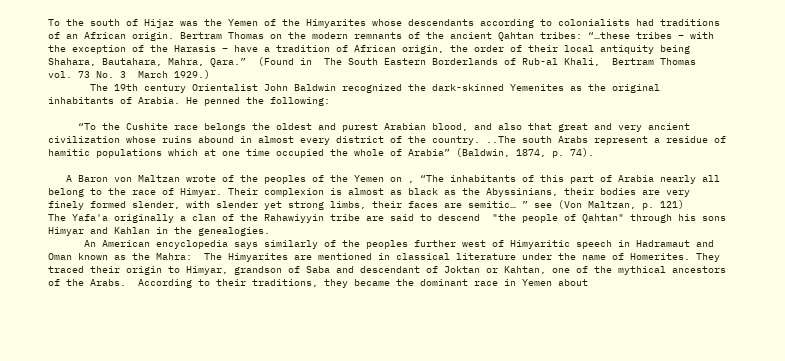To the south of Hijaz was the Yemen of the Himyarites whose descendants according to colonialists had traditions of an African origin. Bertram Thomas on the modern remnants of the ancient Qahtan tribes: “…these tribes – with the exception of the Harasis – have a tradition of African origin, the order of their local antiquity being Shahara, Bautahara, Mahra, Qara.”  (Found in  The South Eastern Borderlands of Rub-al Khali,  Bertram Thomas  vol. 73 No. 3  March 1929.)
       The 19th century Orientalist John Baldwin recognized the dark-skinned Yemenites as the original inhabitants of Arabia. He penned the following:

     “To the Cushite race belongs the oldest and purest Arabian blood, and also that great and very ancient civilization whose ruins abound in almost every district of the country. ..The south Arabs represent a residue of hamitic populations which at one time occupied the whole of Arabia” (Baldwin, 1874, p. 74).

   A Baron von Maltzan wrote of the peoples of the Yemen on , “The inhabitants of this part of Arabia nearly all belong to the race of Himyar. Their complexion is almost as black as the Abyssinians, their bodies are very finely formed slender, with slender yet strong limbs, their faces are semitic… ” see (Von Maltzan, p. 121)
The Yafa'a originally a clan of the Rahawiyyin tribe are said to descend  "the people of Qahtan" through his sons Himyar and Kahlan in the genealogies.
      An American encyclopedia says similarly of the peoples further west of Himyaritic speech in Hadramaut and Oman known as the Mahra:  The Himyarites are mentioned in classical literature under the name of Homerites. They traced their origin to Himyar, grandson of Saba and descendant of Joktan or Kahtan, one of the mythical ancestors of the Arabs.  According to their traditions, they became the dominant race in Yemen about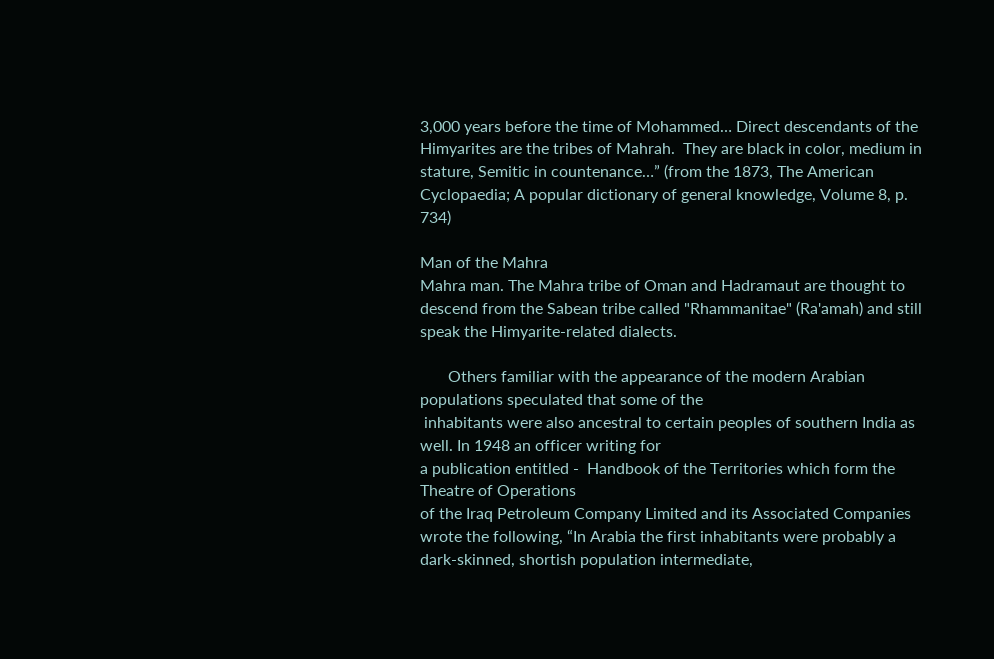3,000 years before the time of Mohammed… Direct descendants of the Himyarites are the tribes of Mahrah.  They are black in color, medium in stature, Semitic in countenance…” (from the 1873, The American Cyclopaedia; A popular dictionary of general knowledge, Volume 8, p. 734)

Man of the Mahra
Mahra man. The Mahra tribe of Oman and Hadramaut are thought to descend from the Sabean tribe called "Rhammanitae" (Ra'amah) and still speak the Himyarite-related dialects.

       Others familiar with the appearance of the modern Arabian populations speculated that some of the
 inhabitants were also ancestral to certain peoples of southern India as well. In 1948 an officer writing for
a publication entitled -  Handbook of the Territories which form the Theatre of Operations
of the Iraq Petroleum Company Limited and its Associated Companies wrote the following, “In Arabia the first inhabitants were probably a dark-skinned, shortish population intermediate,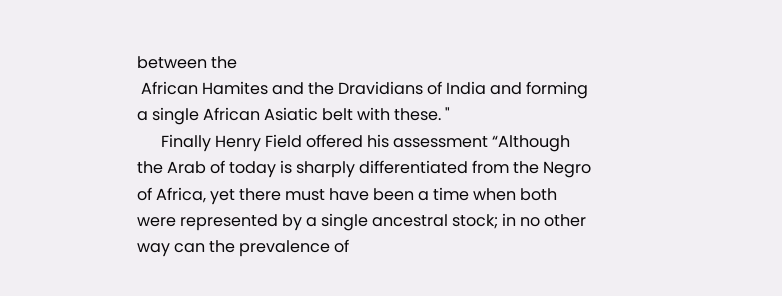between the
 African Hamites and the Dravidians of India and forming a single African Asiatic belt with these. "
      Finally Henry Field offered his assessment “Although the Arab of today is sharply differentiated from the Negro of Africa, yet there must have been a time when both were represented by a single ancestral stock; in no other way can the prevalence of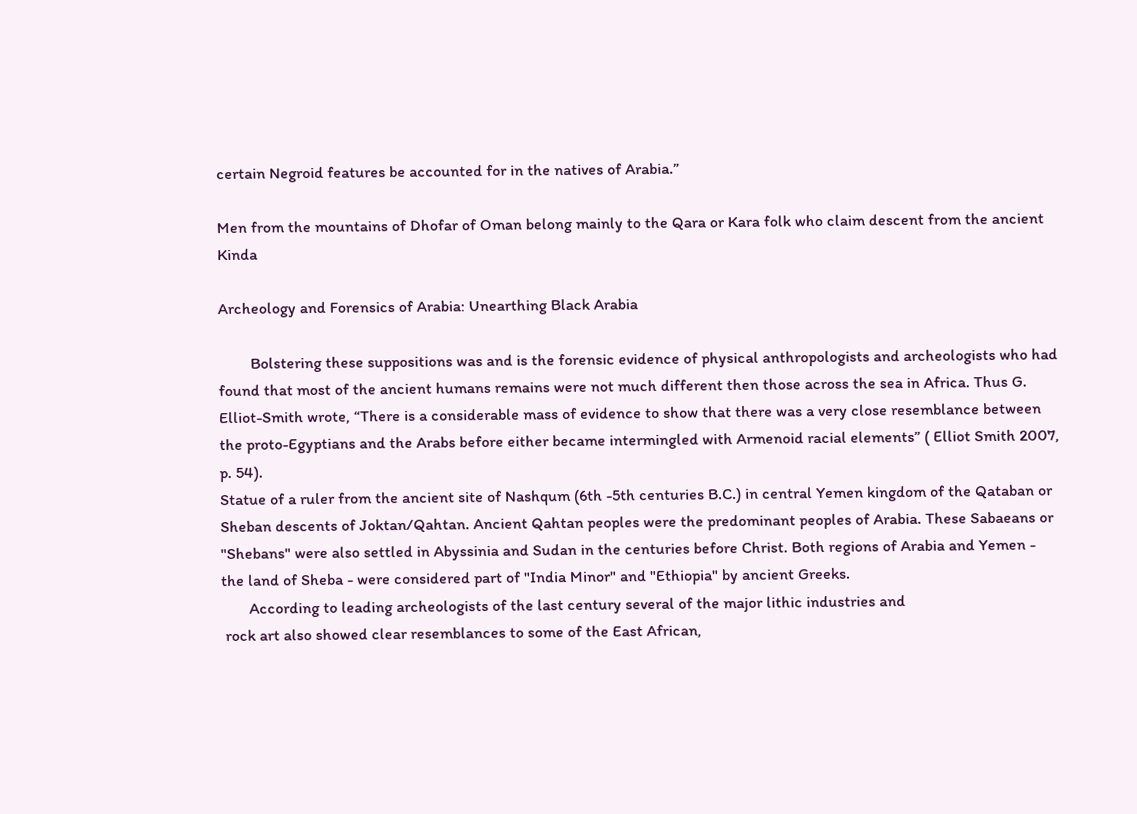certain Negroid features be accounted for in the natives of Arabia.”

Men from the mountains of Dhofar of Oman belong mainly to the Qara or Kara folk who claim descent from the ancient Kinda

Archeology and Forensics of Arabia: Unearthing Black Arabia

        Bolstering these suppositions was and is the forensic evidence of physical anthropologists and archeologists who had found that most of the ancient humans remains were not much different then those across the sea in Africa. Thus G. Elliot-Smith wrote, “There is a considerable mass of evidence to show that there was a very close resemblance between the proto-Egyptians and the Arabs before either became intermingled with Armenoid racial elements” ( Elliot Smith 2007, p. 54).
Statue of a ruler from the ancient site of Nashqum (6th -5th centuries B.C.) in central Yemen kingdom of the Qataban or Sheban descents of Joktan/Qahtan. Ancient Qahtan peoples were the predominant peoples of Arabia. These Sabaeans or "Shebans" were also settled in Abyssinia and Sudan in the centuries before Christ. Both regions of Arabia and Yemen - the land of Sheba - were considered part of "India Minor" and "Ethiopia" by ancient Greeks.
       According to leading archeologists of the last century several of the major lithic industries and
 rock art also showed clear resemblances to some of the East African,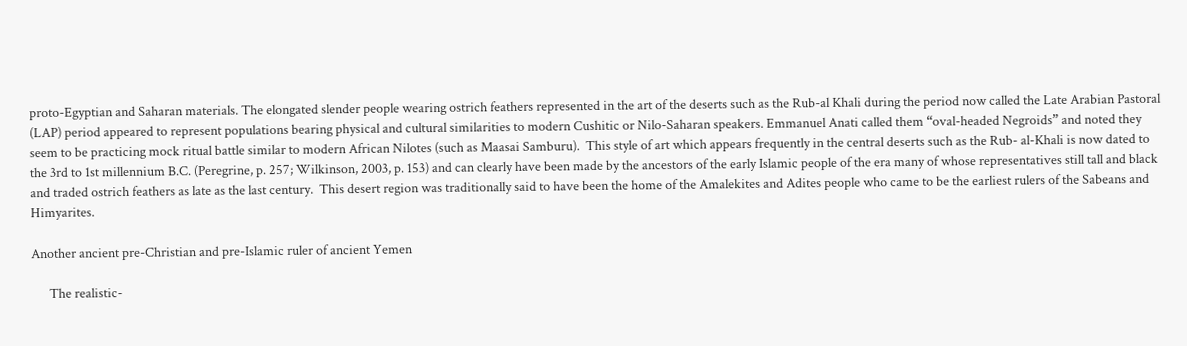proto-Egyptian and Saharan materials. The elongated slender people wearing ostrich feathers represented in the art of the deserts such as the Rub-al Khali during the period now called the Late Arabian Pastoral (LAP) period appeared to represent populations bearing physical and cultural similarities to modern Cushitic or Nilo-Saharan speakers. Emmanuel Anati called them “oval-headed Negroids” and noted they seem to be practicing mock ritual battle similar to modern African Nilotes (such as Maasai Samburu).  This style of art which appears frequently in the central deserts such as the Rub- al-Khali is now dated to the 3rd to 1st millennium B.C. (Peregrine, p. 257; Wilkinson, 2003, p. 153) and can clearly have been made by the ancestors of the early Islamic people of the era many of whose representatives still tall and black and traded ostrich feathers as late as the last century.  This desert region was traditionally said to have been the home of the Amalekites and Adites people who came to be the earliest rulers of the Sabeans and Himyarites.

Another ancient pre-Christian and pre-Islamic ruler of ancient Yemen

      The realistic-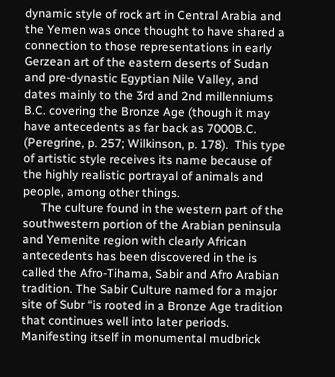dynamic style of rock art in Central Arabia and the Yemen was once thought to have shared a connection to those representations in early Gerzean art of the eastern deserts of Sudan and pre-dynastic Egyptian Nile Valley, and dates mainly to the 3rd and 2nd millenniums B.C. covering the Bronze Age (though it may have antecedents as far back as 7000B.C. (Peregrine, p. 257; Wilkinson, p. 178).  This type of artistic style receives its name because of the highly realistic portrayal of animals and people, among other things.
      The culture found in the western part of the southwestern portion of the Arabian peninsula and Yemenite region with clearly African antecedents has been discovered in the is called the Afro-Tihama, Sabir and Afro Arabian tradition. The Sabir Culture named for a major site of Subr “is rooted in a Bronze Age tradition that continues well into later periods. Manifesting itself in monumental mudbrick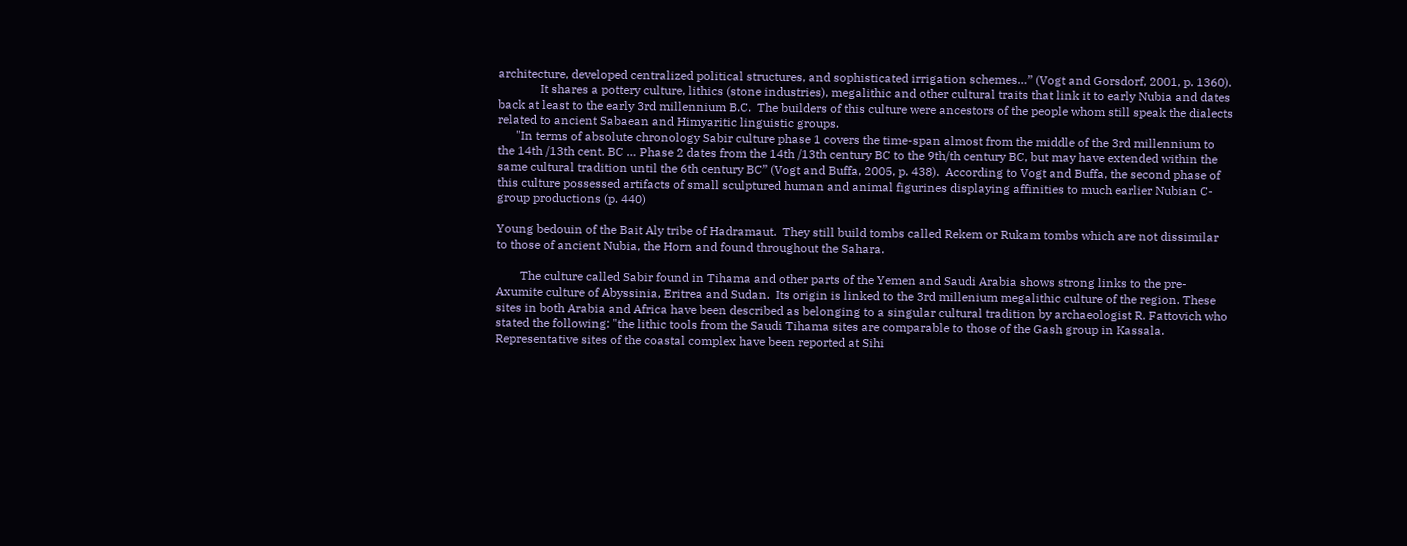architecture, developed centralized political structures, and sophisticated irrigation schemes…” (Vogt and Gorsdorf, 2001, p. 1360).
              It shares a pottery culture, lithics (stone industries), megalithic and other cultural traits that link it to early Nubia and dates back at least to the early 3rd millennium B.C.  The builders of this culture were ancestors of the people whom still speak the dialects related to ancient Sabaean and Himyaritic linguistic groups.
      "In terms of absolute chronology Sabir culture phase 1 covers the time-span almost from the middle of the 3rd millennium to the 14th /13th cent. BC … Phase 2 dates from the 14th /13th century BC to the 9th/th century BC, but may have extended within the same cultural tradition until the 6th century BC” (Vogt and Buffa, 2005, p. 438).  According to Vogt and Buffa, the second phase of this culture possessed artifacts of small sculptured human and animal figurines displaying affinities to much earlier Nubian C-group productions (p. 440)

Young bedouin of the Bait Aly tribe of Hadramaut.  They still build tombs called Rekem or Rukam tombs which are not dissimilar to those of ancient Nubia, the Horn and found throughout the Sahara.

        The culture called Sabir found in Tihama and other parts of the Yemen and Saudi Arabia shows strong links to the pre-Axumite culture of Abyssinia, Eritrea and Sudan.  Its origin is linked to the 3rd millenium megalithic culture of the region. These sites in both Arabia and Africa have been described as belonging to a singular cultural tradition by archaeologist R. Fattovich who stated the following: "the lithic tools from the Saudi Tihama sites are comparable to those of the Gash group in Kassala. Representative sites of the coastal complex have been reported at Sihi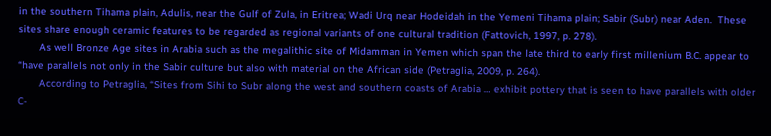in the southern Tihama plain, Adulis, near the Gulf of Zula, in Eritrea; Wadi Urq near Hodeidah in the Yemeni Tihama plain; Sabir (Subr) near Aden.  These sites share enough ceramic features to be regarded as regional variants of one cultural tradition (Fattovich, 1997, p. 278).
       As well Bronze Age sites in Arabia such as the megalithic site of Midamman in Yemen which span the late third to early first millenium B.C. appear to “have parallels not only in the Sabir culture but also with material on the African side (Petraglia, 2009, p. 264).
       According to Petraglia, “Sites from Sihi to Subr along the west and southern coasts of Arabia … exhibit pottery that is seen to have parallels with older C-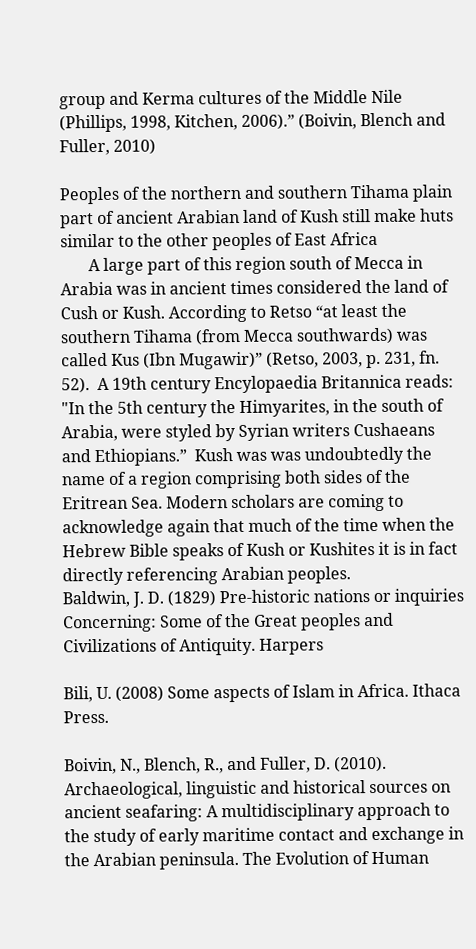group and Kerma cultures of the Middle Nile (Phillips, 1998, Kitchen, 2006).” (Boivin, Blench and Fuller, 2010)

Peoples of the northern and southern Tihama plain part of ancient Arabian land of Kush still make huts similar to the other peoples of East Africa
       A large part of this region south of Mecca in Arabia was in ancient times considered the land of Cush or Kush. According to Retso “at least the southern Tihama (from Mecca southwards) was called Kus (Ibn Mugawir)” (Retso, 2003, p. 231, fn. 52).  A 19th century Encylopaedia Britannica reads: "In the 5th century the Himyarites, in the south of Arabia, were styled by Syrian writers Cushaeans and Ethiopians.”  Kush was was undoubtedly the name of a region comprising both sides of the Eritrean Sea. Modern scholars are coming to acknowledge again that much of the time when the Hebrew Bible speaks of Kush or Kushites it is in fact directly referencing Arabian peoples.
Baldwin, J. D. (1829) Pre-historic nations or inquiries Concerning: Some of the Great peoples and Civilizations of Antiquity. Harpers

Bili, U. (2008) Some aspects of Islam in Africa. Ithaca Press.

Boivin, N., Blench, R., and Fuller, D. (2010). Archaeological, linguistic and historical sources on ancient seafaring: A multidisciplinary approach to the study of early maritime contact and exchange in the Arabian peninsula. The Evolution of Human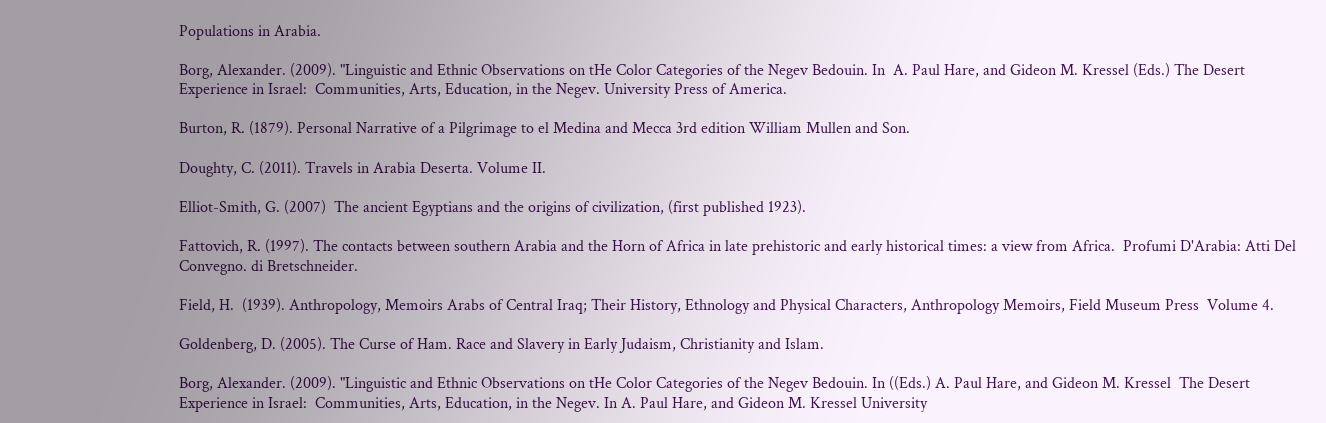Populations in Arabia.

Borg, Alexander. (2009). "Linguistic and Ethnic Observations on tHe Color Categories of the Negev Bedouin. In  A. Paul Hare, and Gideon M. Kressel (Eds.) The Desert Experience in Israel:  Communities, Arts, Education, in the Negev. University Press of America.

Burton, R. (1879). Personal Narrative of a Pilgrimage to el Medina and Mecca 3rd edition William Mullen and Son.

Doughty, C. (2011). Travels in Arabia Deserta. Volume II.

Elliot-Smith, G. (2007)  The ancient Egyptians and the origins of civilization, (first published 1923).

Fattovich, R. (1997). The contacts between southern Arabia and the Horn of Africa in late prehistoric and early historical times: a view from Africa.  Profumi D'Arabia: Atti Del Convegno. di Bretschneider.

Field, H.  (1939). Anthropology, Memoirs Arabs of Central Iraq; Their History, Ethnology and Physical Characters, Anthropology Memoirs, Field Museum Press  Volume 4.

Goldenberg, D. (2005). The Curse of Ham. Race and Slavery in Early Judaism, Christianity and Islam.

Borg, Alexander. (2009). "Linguistic and Ethnic Observations on tHe Color Categories of the Negev Bedouin. In ((Eds.) A. Paul Hare, and Gideon M. Kressel  The Desert Experience in Israel:  Communities, Arts, Education, in the Negev. In A. Paul Hare, and Gideon M. Kressel University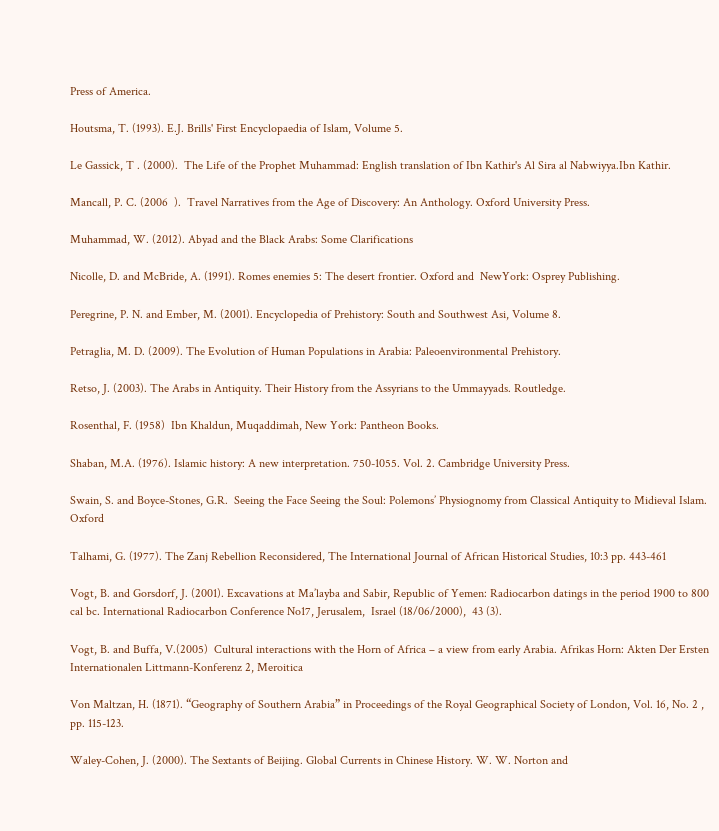Press of America.

Houtsma, T. (1993). E.J. Brills' First Encyclopaedia of Islam, Volume 5.

Le Gassick, T . (2000).  The Life of the Prophet Muhammad: English translation of Ibn Kathir's Al Sira al Nabwiyya.Ibn Kathir.

Mancall, P. C. (2006  ).  Travel Narratives from the Age of Discovery: An Anthology. Oxford University Press.

Muhammad, W. (2012). Abyad and the Black Arabs: Some Clarifications

Nicolle, D. and McBride, A. (1991). Romes enemies 5: The desert frontier. Oxford and  NewYork: Osprey Publishing.

Peregrine, P. N. and Ember, M. (2001). Encyclopedia of Prehistory: South and Southwest Asi, Volume 8.

Petraglia, M. D. (2009). The Evolution of Human Populations in Arabia: Paleoenvironmental Prehistory.

Retso, J. (2003). The Arabs in Antiquity. Their History from the Assyrians to the Ummayyads. Routledge.

Rosenthal, F. (1958)  Ibn Khaldun, Muqaddimah, New York: Pantheon Books.

Shaban, M.A. (1976). Islamic history: A new interpretation. 750-1055. Vol. 2. Cambridge University Press.

Swain, S. and Boyce-Stones, G.R.  Seeing the Face Seeing the Soul: Polemons’ Physiognomy from Classical Antiquity to Midieval Islam. Oxford

Talhami, G. (1977). The Zanj Rebellion Reconsidered, The International Journal of African Historical Studies, 10:3 pp. 443-461

Vogt, B. and Gorsdorf, J. (2001). Excavations at Ma’layba and Sabir, Republic of Yemen: Radiocarbon datings in the period 1900 to 800 cal bc. International Radiocarbon Conference No17, Jerusalem,  Israel (18/06/2000),  43 (3).

Vogt, B. and Buffa, V.(2005)  Cultural interactions with the Horn of Africa – a view from early Arabia. Afrikas Horn: Akten Der Ersten Internationalen Littmann-Konferenz 2, Meroitica

Von Maltzan, H. (1871). “Geography of Southern Arabia” in Proceedings of the Royal Geographical Society of London, Vol. 16, No. 2 , pp. 115-123.

Waley-Cohen, J. (2000). The Sextants of Beijing. Global Currents in Chinese History. W. W. Norton and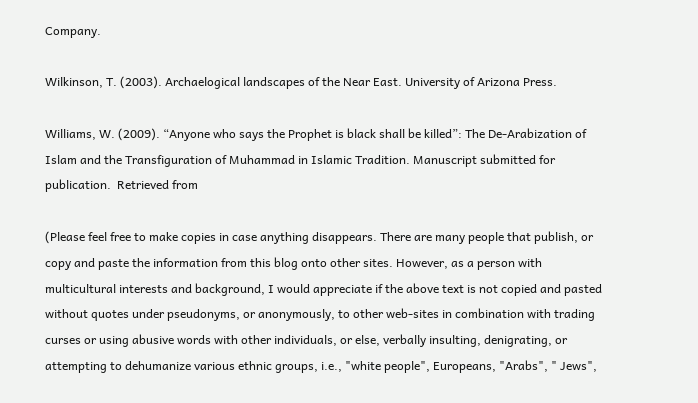Company.

Wilkinson, T. (2003). Archaelogical landscapes of the Near East. University of Arizona Press.

Williams, W. (2009). “Anyone who says the Prophet is black shall be killed”: The De-Arabization of Islam and the Transfiguration of Muhammad in Islamic Tradition. Manuscript submitted for publication.  Retrieved from

(Please feel free to make copies in case anything disappears. There are many people that publish, or copy and paste the information from this blog onto other sites. However, as a person with multicultural interests and background, I would appreciate if the above text is not copied and pasted without quotes under pseudonyms, or anonymously, to other web-sites in combination with trading curses or using abusive words with other individuals, or else, verbally insulting, denigrating, or attempting to dehumanize various ethnic groups, i.e., "white people", Europeans, "Arabs", " Jews",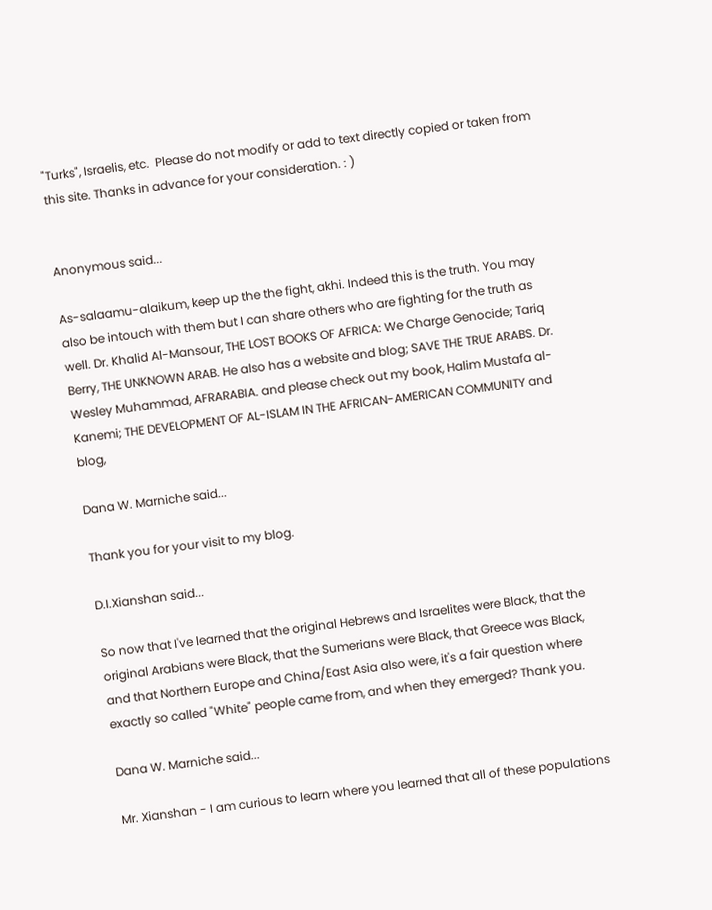"Turks", Israelis, etc.  Please do not modify or add to text directly copied or taken from this site. Thanks in advance for your consideration. : )


Anonymous said...

As-salaamu-alaikum, keep up the the fight, akhi. Indeed this is the truth. You may also be intouch with them but I can share others who are fighting for the truth as well. Dr. Khalid Al-Mansour, THE LOST BOOKS OF AFRICA: We Charge Genocide; Tariq Berry, THE UNKNOWN ARAB. He also has a website and blog; SAVE THE TRUE ARABS. Dr. Wesley Muhammad, AFRARABIA. and please check out my book, Halim Mustafa al-Kanemi; THE DEVELOPMENT OF AL-ISLAM IN THE AFRICAN-AMERICAN COMMUNITY and blog,

Dana W. Marniche said...

Thank you for your visit to my blog.

D.I.Xianshan said...

So now that I've learned that the original Hebrews and Israelites were Black, that the original Arabians were Black, that the Sumerians were Black, that Greece was Black, and that Northern Europe and China/East Asia also were, it's a fair question where exactly so called "White" people came from, and when they emerged? Thank you.

Dana W. Marniche said...

Mr. Xianshan - I am curious to learn where you learned that all of these populations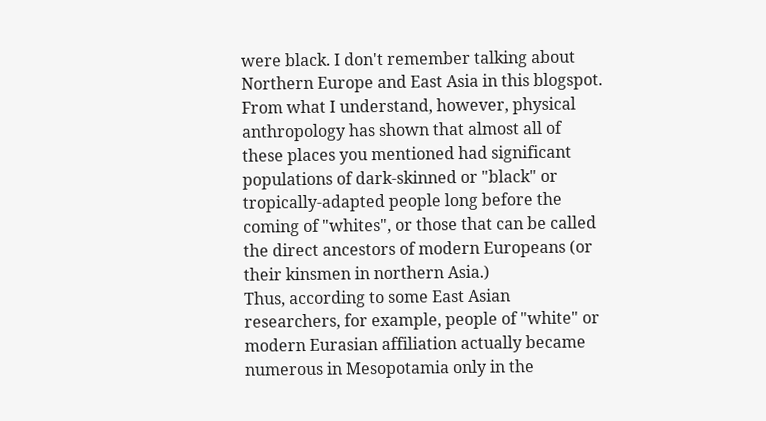were black. I don't remember talking about Northern Europe and East Asia in this blogspot. From what I understand, however, physical anthropology has shown that almost all of these places you mentioned had significant populations of dark-skinned or "black" or tropically-adapted people long before the coming of "whites", or those that can be called the direct ancestors of modern Europeans (or their kinsmen in northern Asia.)
Thus, according to some East Asian researchers, for example, people of "white" or modern Eurasian affiliation actually became numerous in Mesopotamia only in the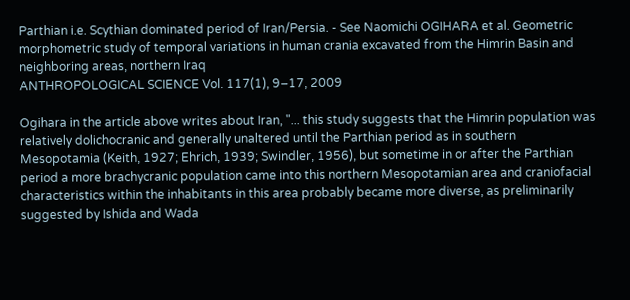Parthian i.e. Scythian dominated period of Iran/Persia. - See Naomichi OGIHARA et al. Geometric morphometric study of temporal variations in human crania excavated from the Himrin Basin and neighboring areas, northern Iraq
ANTHROPOLOGICAL SCIENCE Vol. 117(1), 9–17, 2009

Ogihara in the article above writes about Iran, "... this study suggests that the Himrin population was relatively dolichocranic and generally unaltered until the Parthian period as in southern Mesopotamia (Keith, 1927; Ehrich, 1939; Swindler, 1956), but sometime in or after the Parthian period a more brachycranic population came into this northern Mesopotamian area and craniofacial characteristics within the inhabitants in this area probably became more diverse, as preliminarily suggested by Ishida and Wada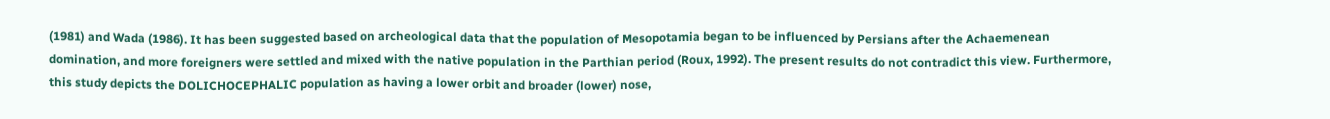(1981) and Wada (1986). It has been suggested based on archeological data that the population of Mesopotamia began to be influenced by Persians after the Achaemenean domination, and more foreigners were settled and mixed with the native population in the Parthian period (Roux, 1992). The present results do not contradict this view. Furthermore, this study depicts the DOLICHOCEPHALIC population as having a lower orbit and broader (lower) nose,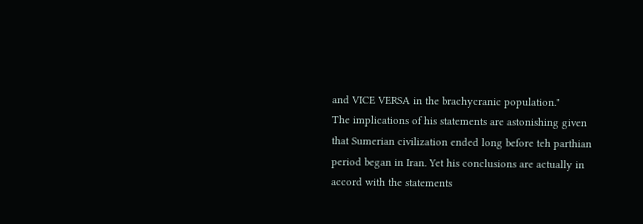and VICE VERSA in the brachycranic population."
The implications of his statements are astonishing given that Sumerian civilization ended long before teh parthian period began in Iran. Yet his conclusions are actually in accord with the statements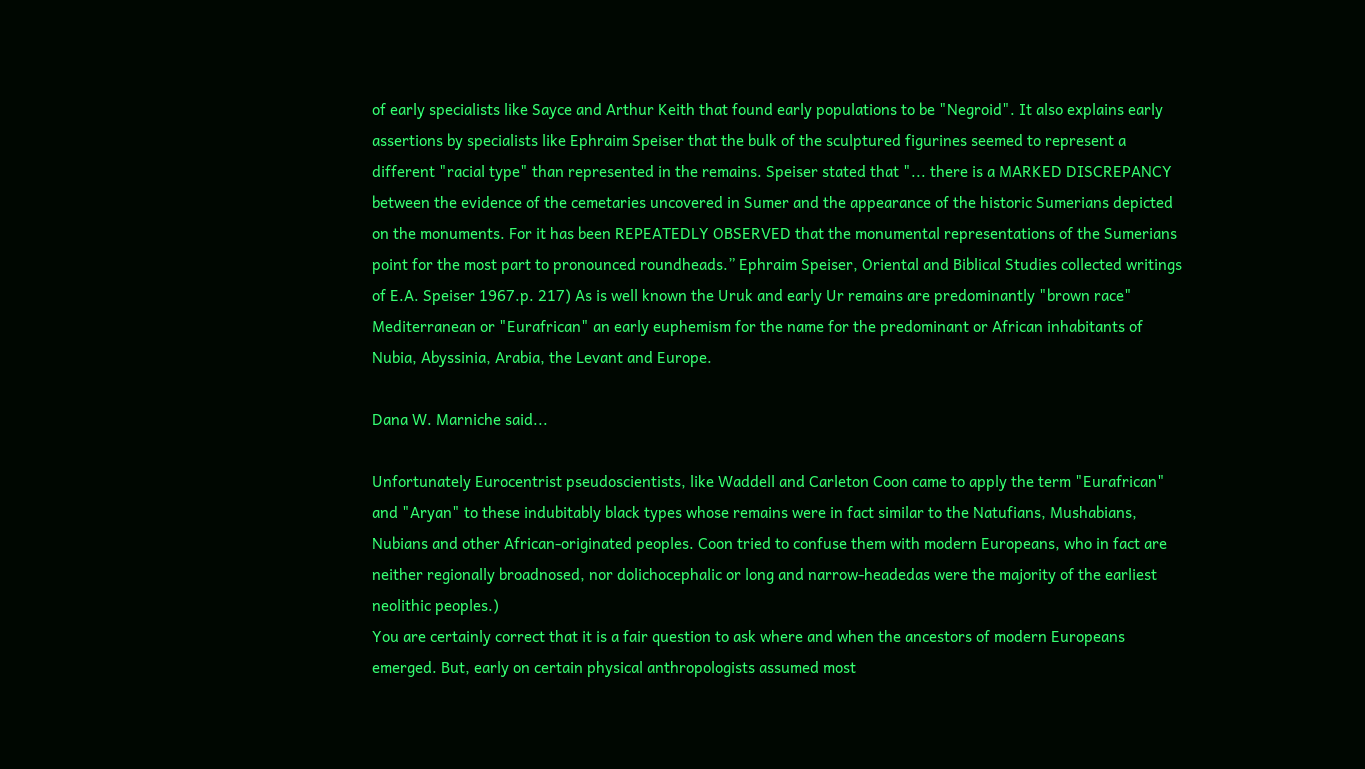of early specialists like Sayce and Arthur Keith that found early populations to be "Negroid". It also explains early assertions by specialists like Ephraim Speiser that the bulk of the sculptured figurines seemed to represent a different "racial type" than represented in the remains. Speiser stated that "... there is a MARKED DISCREPANCY between the evidence of the cemetaries uncovered in Sumer and the appearance of the historic Sumerians depicted on the monuments. For it has been REPEATEDLY OBSERVED that the monumental representations of the Sumerians point for the most part to pronounced roundheads.” Ephraim Speiser, Oriental and Biblical Studies collected writings of E.A. Speiser 1967.p. 217) As is well known the Uruk and early Ur remains are predominantly "brown race" Mediterranean or "Eurafrican" an early euphemism for the name for the predominant or African inhabitants of Nubia, Abyssinia, Arabia, the Levant and Europe.

Dana W. Marniche said...

Unfortunately Eurocentrist pseudoscientists, like Waddell and Carleton Coon came to apply the term "Eurafrican" and "Aryan" to these indubitably black types whose remains were in fact similar to the Natufians, Mushabians, Nubians and other African-originated peoples. Coon tried to confuse them with modern Europeans, who in fact are neither regionally broadnosed, nor dolichocephalic or long and narrow-headedas were the majority of the earliest neolithic peoples.)
You are certainly correct that it is a fair question to ask where and when the ancestors of modern Europeans emerged. But, early on certain physical anthropologists assumed most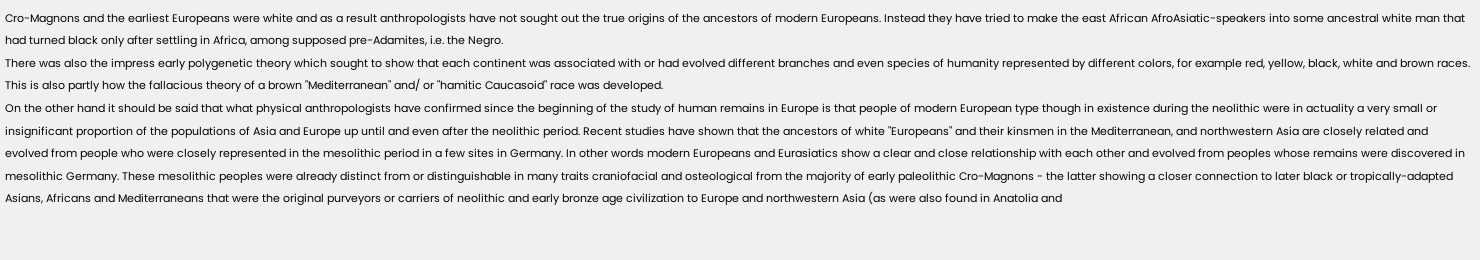Cro-Magnons and the earliest Europeans were white and as a result anthropologists have not sought out the true origins of the ancestors of modern Europeans. Instead they have tried to make the east African AfroAsiatic-speakers into some ancestral white man that had turned black only after settling in Africa, among supposed pre-Adamites, i.e. the Negro.
There was also the impress early polygenetic theory which sought to show that each continent was associated with or had evolved different branches and even species of humanity represented by different colors, for example red, yellow, black, white and brown races. This is also partly how the fallacious theory of a brown "Mediterranean" and/ or "hamitic Caucasoid" race was developed.
On the other hand it should be said that what physical anthropologists have confirmed since the beginning of the study of human remains in Europe is that people of modern European type though in existence during the neolithic were in actuality a very small or insignificant proportion of the populations of Asia and Europe up until and even after the neolithic period. Recent studies have shown that the ancestors of white "Europeans" and their kinsmen in the Mediterranean, and northwestern Asia are closely related and evolved from people who were closely represented in the mesolithic period in a few sites in Germany. In other words modern Europeans and Eurasiatics show a clear and close relationship with each other and evolved from peoples whose remains were discovered in mesolithic Germany. These mesolithic peoples were already distinct from or distinguishable in many traits craniofacial and osteological from the majority of early paleolithic Cro-Magnons - the latter showing a closer connection to later black or tropically-adapted Asians, Africans and Mediterraneans that were the original purveyors or carriers of neolithic and early bronze age civilization to Europe and northwestern Asia (as were also found in Anatolia and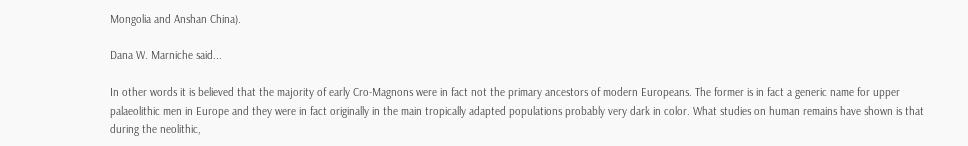Mongolia and Anshan China).

Dana W. Marniche said...

In other words it is believed that the majority of early Cro-Magnons were in fact not the primary ancestors of modern Europeans. The former is in fact a generic name for upper palaeolithic men in Europe and they were in fact originally in the main tropically adapted populations probably very dark in color. What studies on human remains have shown is that during the neolithic,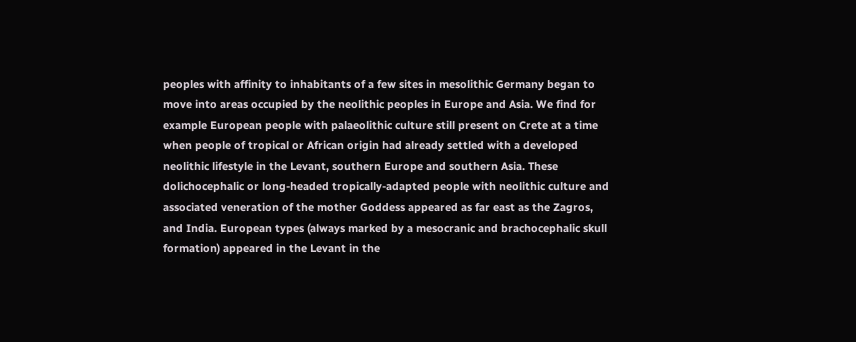peoples with affinity to inhabitants of a few sites in mesolithic Germany began to move into areas occupied by the neolithic peoples in Europe and Asia. We find for example European people with palaeolithic culture still present on Crete at a time when people of tropical or African origin had already settled with a developed neolithic lifestyle in the Levant, southern Europe and southern Asia. These dolichocephalic or long-headed tropically-adapted people with neolithic culture and associated veneration of the mother Goddess appeared as far east as the Zagros, and India. European types (always marked by a mesocranic and brachocephalic skull formation) appeared in the Levant in the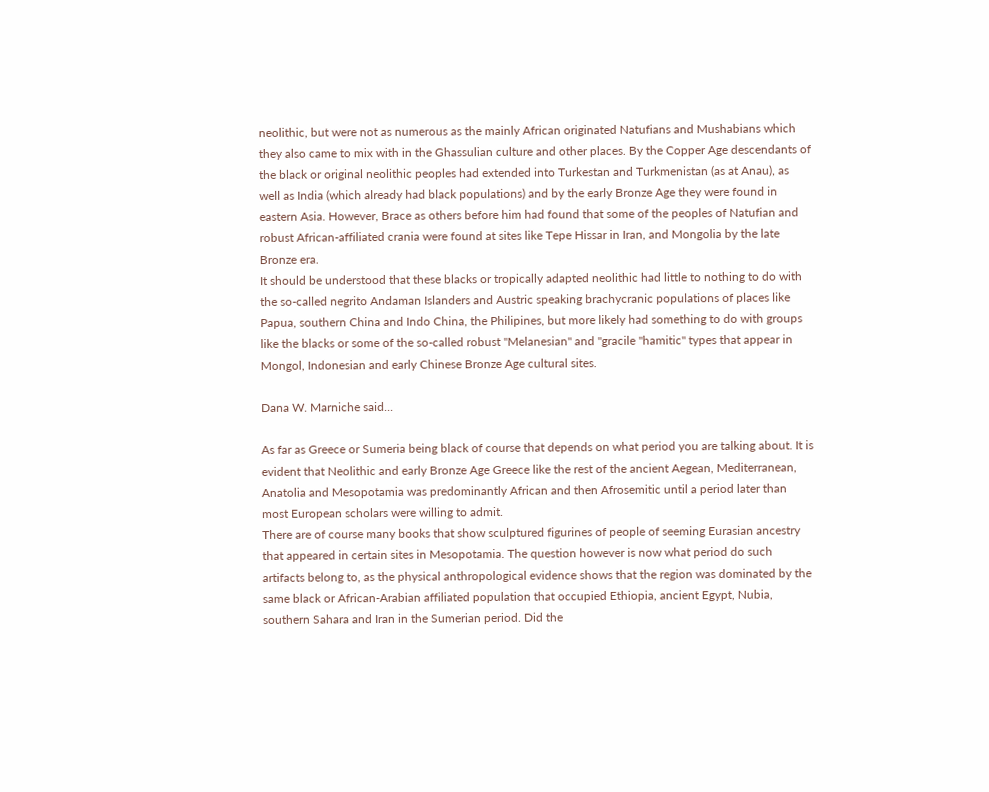neolithic, but were not as numerous as the mainly African originated Natufians and Mushabians which they also came to mix with in the Ghassulian culture and other places. By the Copper Age descendants of the black or original neolithic peoples had extended into Turkestan and Turkmenistan (as at Anau), as well as India (which already had black populations) and by the early Bronze Age they were found in eastern Asia. However, Brace as others before him had found that some of the peoples of Natufian and robust African-affiliated crania were found at sites like Tepe Hissar in Iran, and Mongolia by the late Bronze era.
It should be understood that these blacks or tropically adapted neolithic had little to nothing to do with the so-called negrito Andaman Islanders and Austric speaking brachycranic populations of places like Papua, southern China and Indo China, the Philipines, but more likely had something to do with groups like the blacks or some of the so-called robust "Melanesian" and "gracile "hamitic" types that appear in Mongol, Indonesian and early Chinese Bronze Age cultural sites.

Dana W. Marniche said...

As far as Greece or Sumeria being black of course that depends on what period you are talking about. It is evident that Neolithic and early Bronze Age Greece like the rest of the ancient Aegean, Mediterranean, Anatolia and Mesopotamia was predominantly African and then Afrosemitic until a period later than most European scholars were willing to admit.
There are of course many books that show sculptured figurines of people of seeming Eurasian ancestry that appeared in certain sites in Mesopotamia. The question however is now what period do such artifacts belong to, as the physical anthropological evidence shows that the region was dominated by the same black or African-Arabian affiliated population that occupied Ethiopia, ancient Egypt, Nubia, southern Sahara and Iran in the Sumerian period. Did the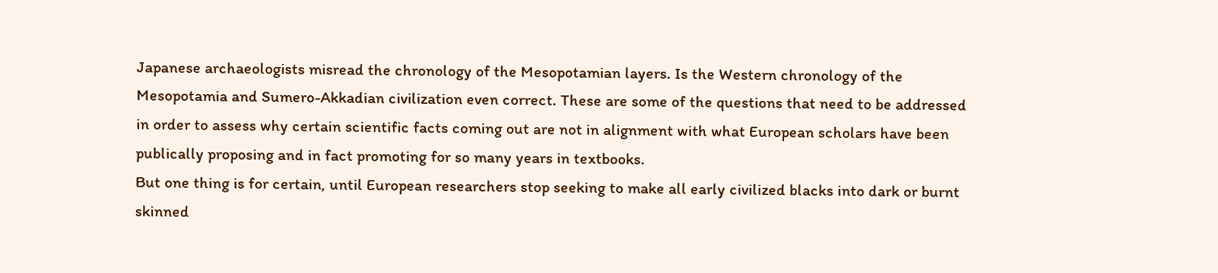Japanese archaeologists misread the chronology of the Mesopotamian layers. Is the Western chronology of the Mesopotamia and Sumero-Akkadian civilization even correct. These are some of the questions that need to be addressed in order to assess why certain scientific facts coming out are not in alignment with what European scholars have been publically proposing and in fact promoting for so many years in textbooks.
But one thing is for certain, until European researchers stop seeking to make all early civilized blacks into dark or burnt skinned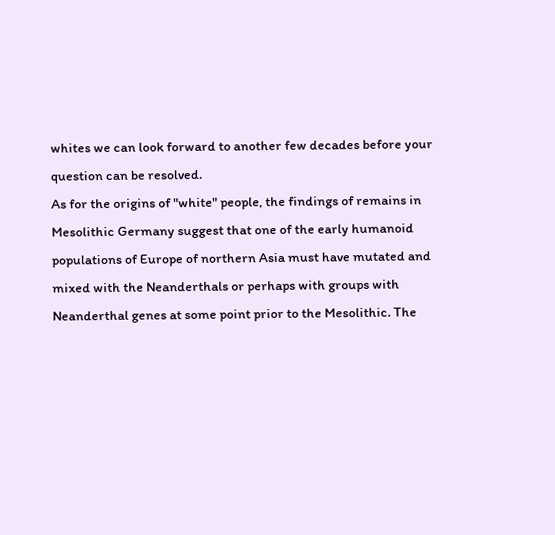whites we can look forward to another few decades before your question can be resolved.
As for the origins of "white" people, the findings of remains in Mesolithic Germany suggest that one of the early humanoid populations of Europe of northern Asia must have mutated and mixed with the Neanderthals or perhaps with groups with Neanderthal genes at some point prior to the Mesolithic. The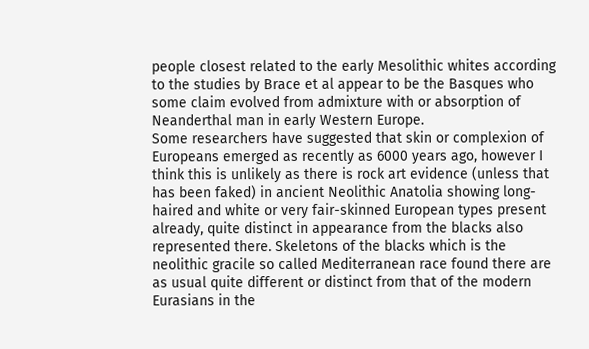people closest related to the early Mesolithic whites according to the studies by Brace et al appear to be the Basques who some claim evolved from admixture with or absorption of Neanderthal man in early Western Europe.
Some researchers have suggested that skin or complexion of Europeans emerged as recently as 6000 years ago, however I think this is unlikely as there is rock art evidence (unless that has been faked) in ancient Neolithic Anatolia showing long-haired and white or very fair-skinned European types present already, quite distinct in appearance from the blacks also represented there. Skeletons of the blacks which is the neolithic gracile so called Mediterranean race found there are as usual quite different or distinct from that of the modern Eurasians in the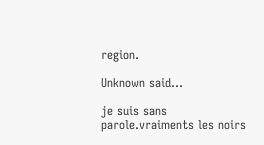region.

Unknown said...

je suis sans parole.vraiments les noirs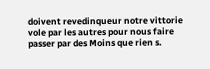doivent revedinqueur notre vittorie vole par les autres pour nous faire passer par des Moins que rien s.